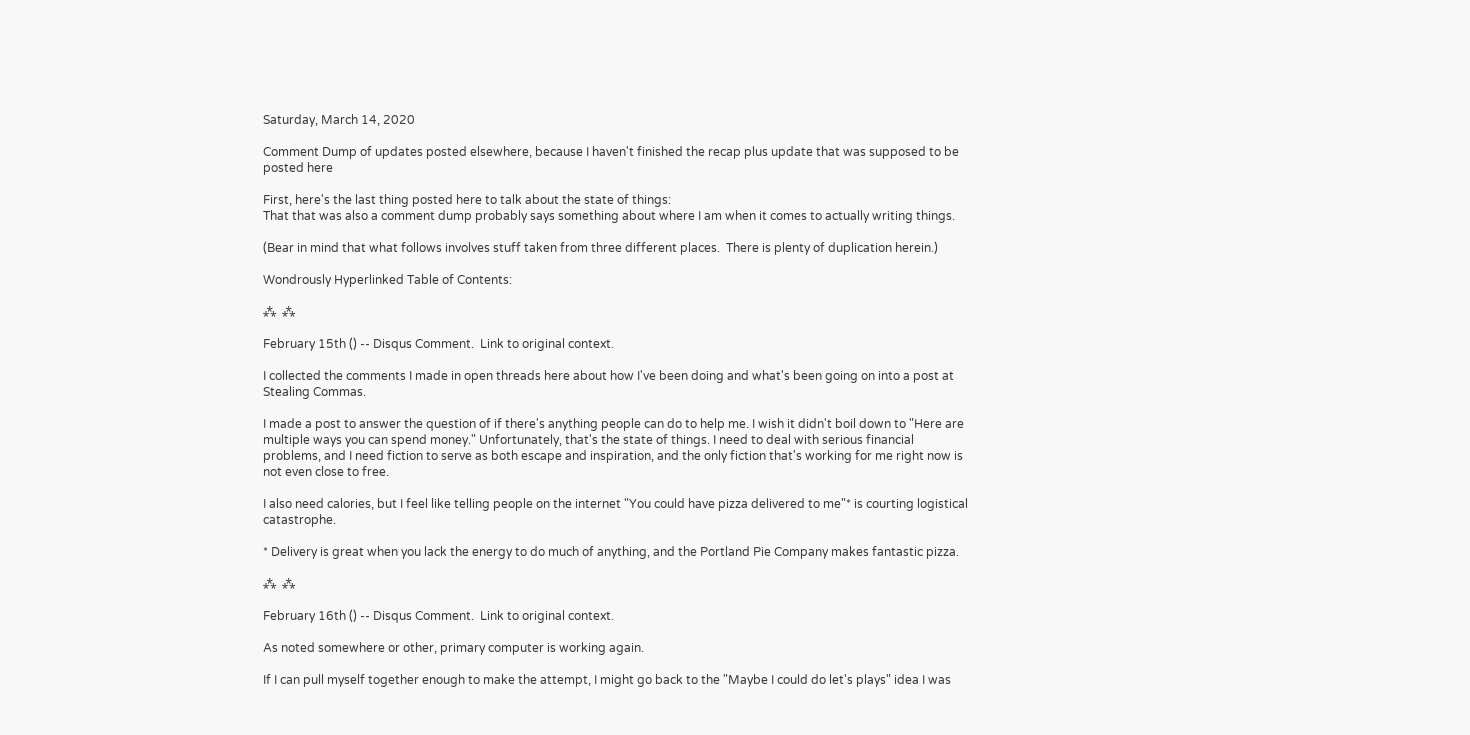Saturday, March 14, 2020

Comment Dump of updates posted elsewhere, because I haven't finished the recap plus update that was supposed to be posted here

First, here's the last thing posted here to talk about the state of things:
That that was also a comment dump probably says something about where I am when it comes to actually writing things.

(Bear in mind that what follows involves stuff taken from three different places.  There is plenty of duplication herein.)

Wondrously Hyperlinked Table of Contents:

⁂  ⁂

February 15th () -- Disqus Comment.  Link to original context.

I collected the comments I made in open threads here about how I've been doing and what's been going on into a post at Stealing Commas.

I made a post to answer the question of if there's anything people can do to help me. I wish it didn't boil down to "Here are multiple ways you can spend money." Unfortunately, that's the state of things. I need to deal with serious financial problems, and I need fiction to serve as both escape and inspiration, and the only fiction that's working for me right now is not even close to free.

I also need calories, but I feel like telling people on the internet "You could have pizza delivered to me"* is courting logistical catastrophe.

* Delivery is great when you lack the energy to do much of anything, and the Portland Pie Company makes fantastic pizza.

⁂  ⁂

February 16th () -- Disqus Comment.  Link to original context.

As noted somewhere or other, primary computer is working again.

If I can pull myself together enough to make the attempt, I might go back to the "Maybe I could do let's plays" idea I was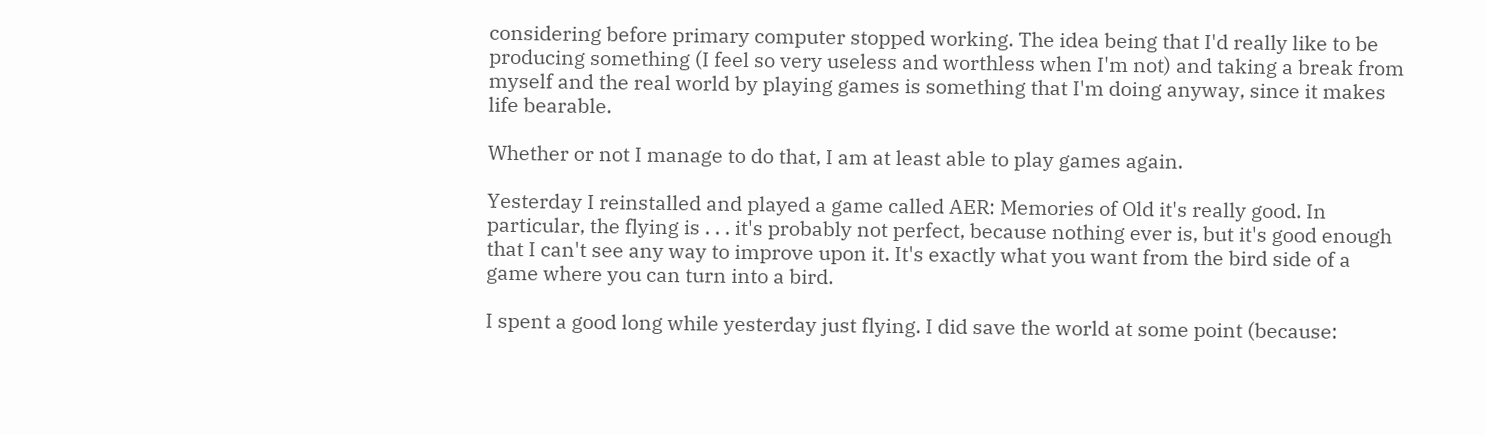considering before primary computer stopped working. The idea being that I'd really like to be producing something (I feel so very useless and worthless when I'm not) and taking a break from myself and the real world by playing games is something that I'm doing anyway, since it makes life bearable.

Whether or not I manage to do that, I am at least able to play games again.

Yesterday I reinstalled and played a game called AER: Memories of Old it's really good. In particular, the flying is . . . it's probably not perfect, because nothing ever is, but it's good enough that I can't see any way to improve upon it. It's exactly what you want from the bird side of a game where you can turn into a bird.

I spent a good long while yesterday just flying. I did save the world at some point (because: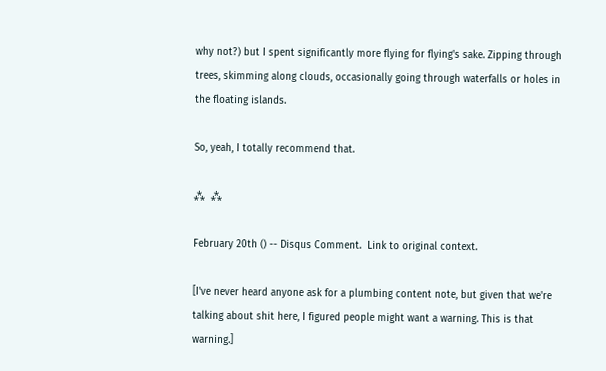why not?) but I spent significantly more flying for flying's sake. Zipping through trees, skimming along clouds, occasionally going through waterfalls or holes in the floating islands.

So, yeah, I totally recommend that.

⁂  ⁂

February 20th () -- Disqus Comment.  Link to original context.

[I've never heard anyone ask for a plumbing content note, but given that we're talking about shit here, I figured people might want a warning. This is that warning.]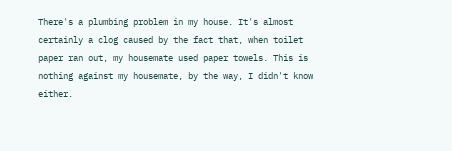There's a plumbing problem in my house. It's almost certainly a clog caused by the fact that, when toilet paper ran out, my housemate used paper towels. This is nothing against my housemate, by the way, I didn't know either.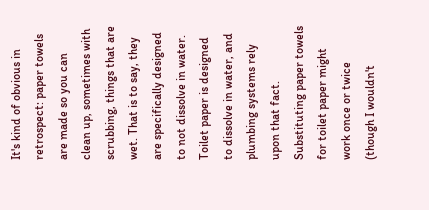It's kind of obvious in retrospect: paper towels are made so you can clean up, sometimes with scrubbing, things that are wet. That is to say, they are specifically designed to not dissolve in water. Toilet paper is designed to dissolve in water, and plumbing systems rely upon that fact. Substituting paper towels for toilet paper might work once or twice (though I wouldn't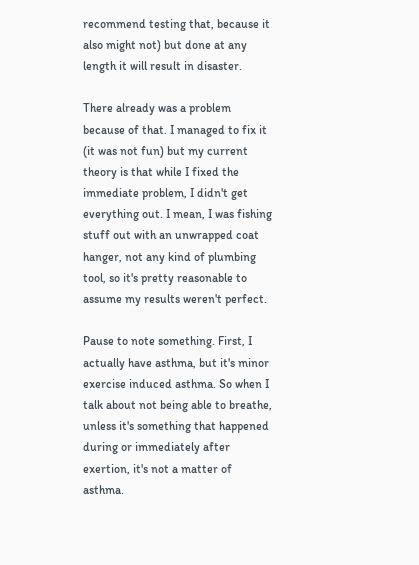recommend testing that, because it also might not) but done at any length it will result in disaster.

There already was a problem because of that. I managed to fix it (it was not fun) but my current theory is that while I fixed the immediate problem, I didn't get everything out. I mean, I was fishing stuff out with an unwrapped coat hanger, not any kind of plumbing tool, so it's pretty reasonable to assume my results weren't perfect.

Pause to note something. First, I actually have asthma, but it's minor exercise induced asthma. So when I talk about not being able to breathe, unless it's something that happened during or immediately after exertion, it's not a matter of asthma.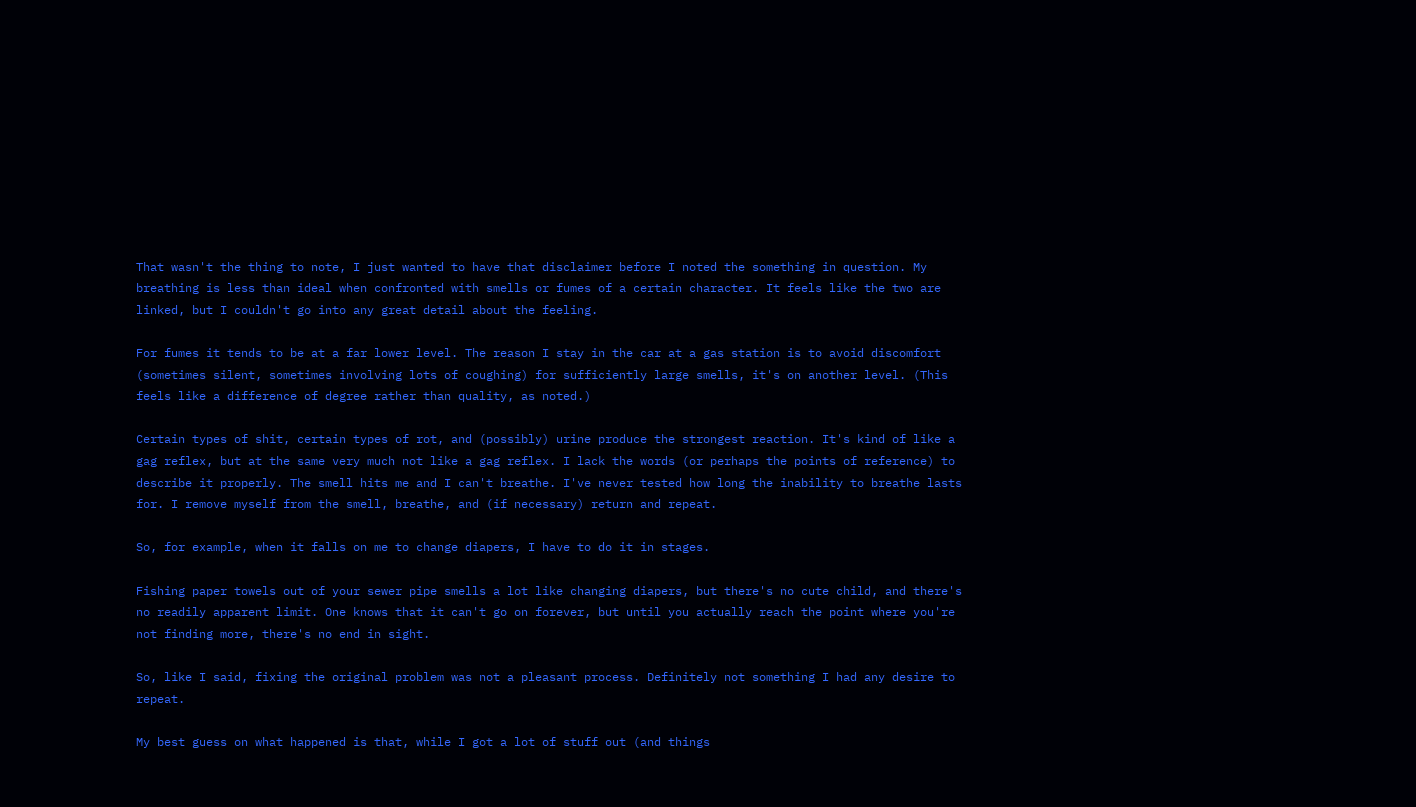That wasn't the thing to note, I just wanted to have that disclaimer before I noted the something in question. My breathing is less than ideal when confronted with smells or fumes of a certain character. It feels like the two are linked, but I couldn't go into any great detail about the feeling.

For fumes it tends to be at a far lower level. The reason I stay in the car at a gas station is to avoid discomfort (sometimes silent, sometimes involving lots of coughing) for sufficiently large smells, it's on another level. (This feels like a difference of degree rather than quality, as noted.)

Certain types of shit, certain types of rot, and (possibly) urine produce the strongest reaction. It's kind of like a gag reflex, but at the same very much not like a gag reflex. I lack the words (or perhaps the points of reference) to describe it properly. The smell hits me and I can't breathe. I've never tested how long the inability to breathe lasts for. I remove myself from the smell, breathe, and (if necessary) return and repeat.

So, for example, when it falls on me to change diapers, I have to do it in stages.

Fishing paper towels out of your sewer pipe smells a lot like changing diapers, but there's no cute child, and there's no readily apparent limit. One knows that it can't go on forever, but until you actually reach the point where you're not finding more, there's no end in sight.

So, like I said, fixing the original problem was not a pleasant process. Definitely not something I had any desire to repeat.

My best guess on what happened is that, while I got a lot of stuff out (and things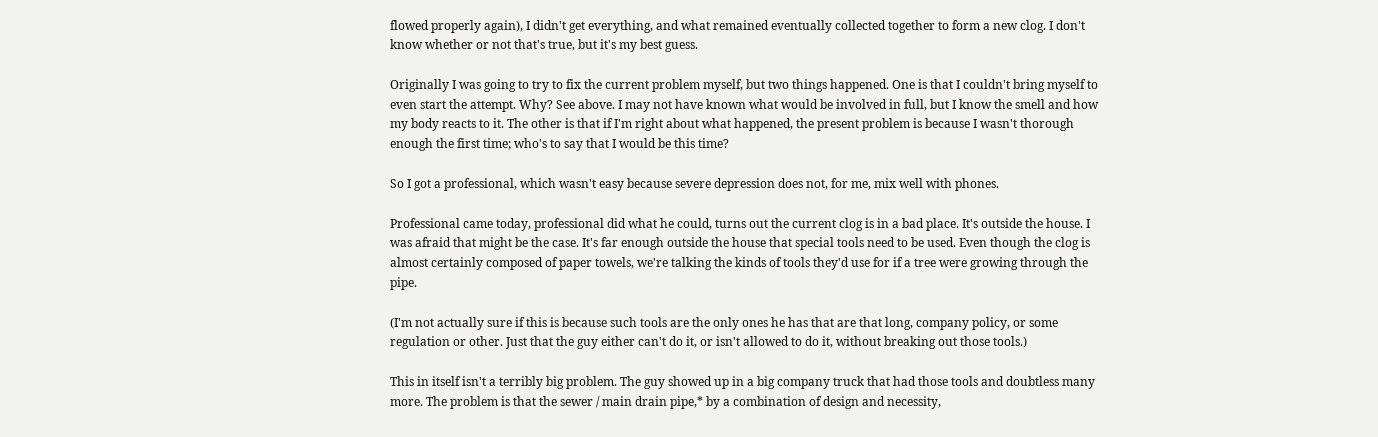flowed properly again), I didn't get everything, and what remained eventually collected together to form a new clog. I don't know whether or not that's true, but it's my best guess.

Originally I was going to try to fix the current problem myself, but two things happened. One is that I couldn't bring myself to even start the attempt. Why? See above. I may not have known what would be involved in full, but I know the smell and how my body reacts to it. The other is that if I'm right about what happened, the present problem is because I wasn't thorough enough the first time; who's to say that I would be this time?

So I got a professional, which wasn't easy because severe depression does not, for me, mix well with phones.

Professional came today, professional did what he could, turns out the current clog is in a bad place. It's outside the house. I was afraid that might be the case. It's far enough outside the house that special tools need to be used. Even though the clog is almost certainly composed of paper towels, we're talking the kinds of tools they'd use for if a tree were growing through the pipe.

(I'm not actually sure if this is because such tools are the only ones he has that are that long, company policy, or some regulation or other. Just that the guy either can't do it, or isn't allowed to do it, without breaking out those tools.)

This in itself isn't a terribly big problem. The guy showed up in a big company truck that had those tools and doubtless many more. The problem is that the sewer / main drain pipe,* by a combination of design and necessity,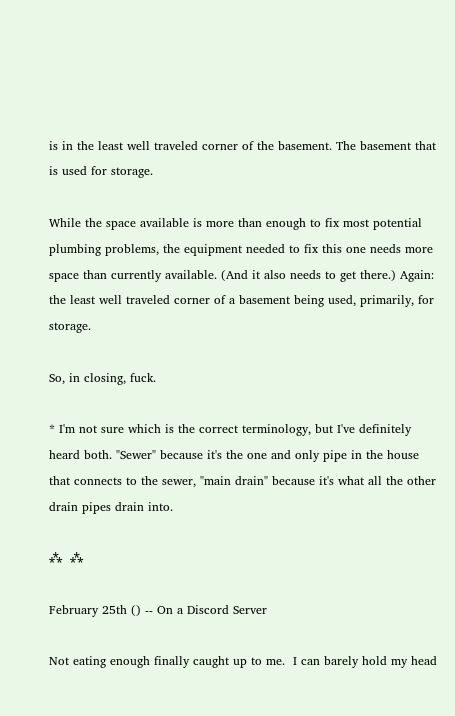is in the least well traveled corner of the basement. The basement that is used for storage.

While the space available is more than enough to fix most potential plumbing problems, the equipment needed to fix this one needs more space than currently available. (And it also needs to get there.) Again: the least well traveled corner of a basement being used, primarily, for storage.

So, in closing, fuck.

* I'm not sure which is the correct terminology, but I've definitely heard both. "Sewer" because it's the one and only pipe in the house that connects to the sewer, "main drain" because it's what all the other drain pipes drain into.

⁂  ⁂

February 25th () -- On a Discord Server

Not eating enough finally caught up to me.  I can barely hold my head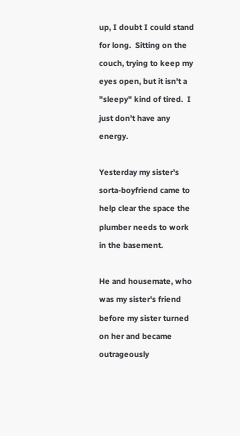up, I doubt I could stand for long.  Sitting on the couch, trying to keep my eyes open, but it isn't a "sleepy" kind of tired.  I just don't have any energy.

Yesterday my sister's sorta-boyfriend came to help clear the space the plumber needs to work in the basement.

He and housemate, who was my sister's friend before my sister turned on her and became outrageously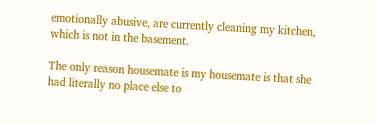emotionally abusive, are currently cleaning my kitchen, which is not in the basement.

The only reason housemate is my housemate is that she had literally no place else to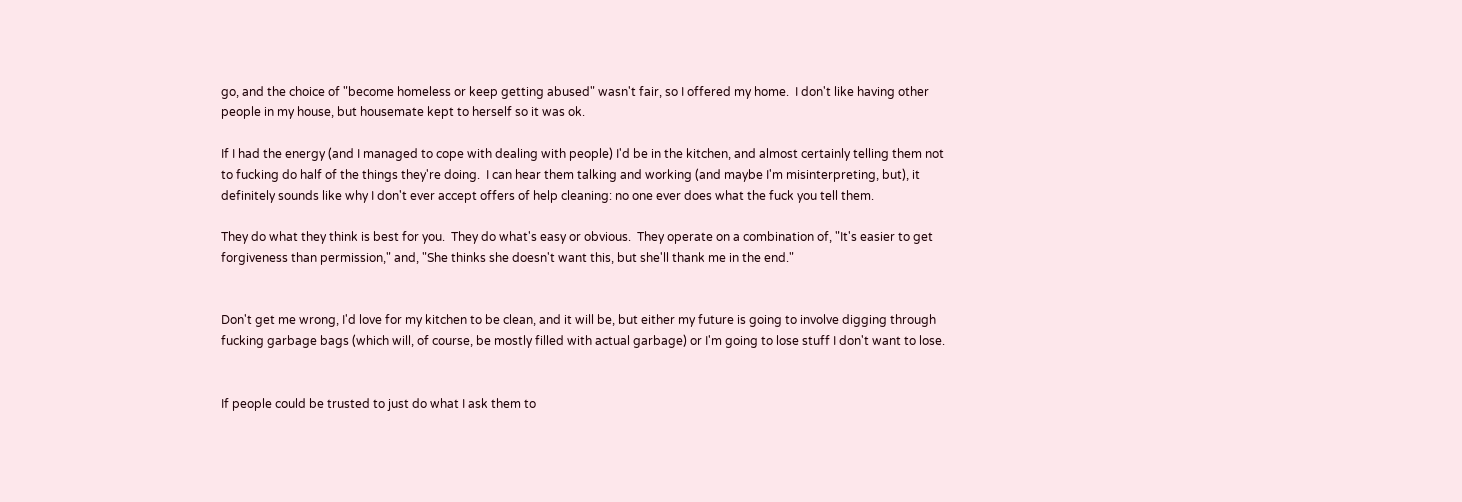go, and the choice of "become homeless or keep getting abused" wasn't fair, so I offered my home.  I don't like having other people in my house, but housemate kept to herself so it was ok.

If I had the energy (and I managed to cope with dealing with people) I'd be in the kitchen, and almost certainly telling them not to fucking do half of the things they're doing.  I can hear them talking and working (and maybe I'm misinterpreting, but), it definitely sounds like why I don't ever accept offers of help cleaning: no one ever does what the fuck you tell them.

They do what they think is best for you.  They do what's easy or obvious.  They operate on a combination of, "It's easier to get forgiveness than permission," and, "She thinks she doesn't want this, but she'll thank me in the end."


Don't get me wrong, I'd love for my kitchen to be clean, and it will be, but either my future is going to involve digging through fucking garbage bags (which will, of course, be mostly filled with actual garbage) or I'm going to lose stuff I don't want to lose.


If people could be trusted to just do what I ask them to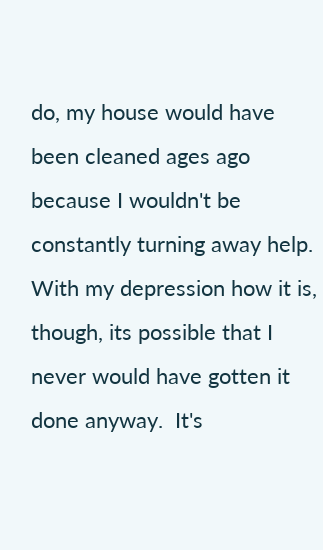do, my house would have been cleaned ages ago because I wouldn't be constantly turning away help.  With my depression how it is, though, its possible that I never would have gotten it done anyway.  It's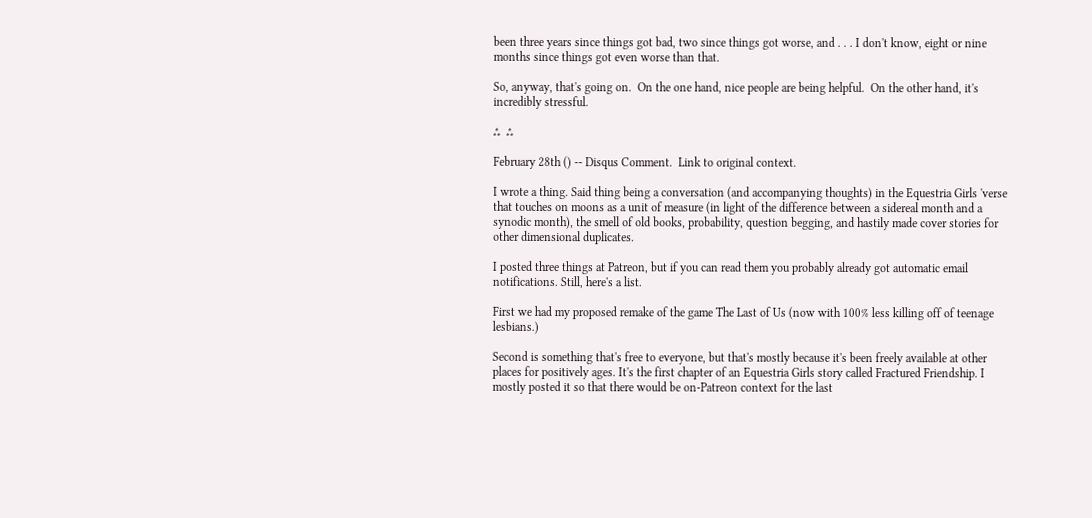been three years since things got bad, two since things got worse, and . . . I don't know, eight or nine months since things got even worse than that.

So, anyway, that's going on.  On the one hand, nice people are being helpful.  On the other hand, it's incredibly stressful.

⁂  ⁂

February 28th () -- Disqus Comment.  Link to original context.

I wrote a thing. Said thing being a conversation (and accompanying thoughts) in the Equestria Girls 'verse that touches on moons as a unit of measure (in light of the difference between a sidereal month and a synodic month), the smell of old books, probability, question begging, and hastily made cover stories for other dimensional duplicates.

I posted three things at Patreon, but if you can read them you probably already got automatic email notifications. Still, here's a list.

First we had my proposed remake of the game The Last of Us (now with 100% less killing off of teenage lesbians.)

Second is something that's free to everyone, but that's mostly because it's been freely available at other places for positively ages. It's the first chapter of an Equestria Girls story called Fractured Friendship. I mostly posted it so that there would be on-Patreon context for the last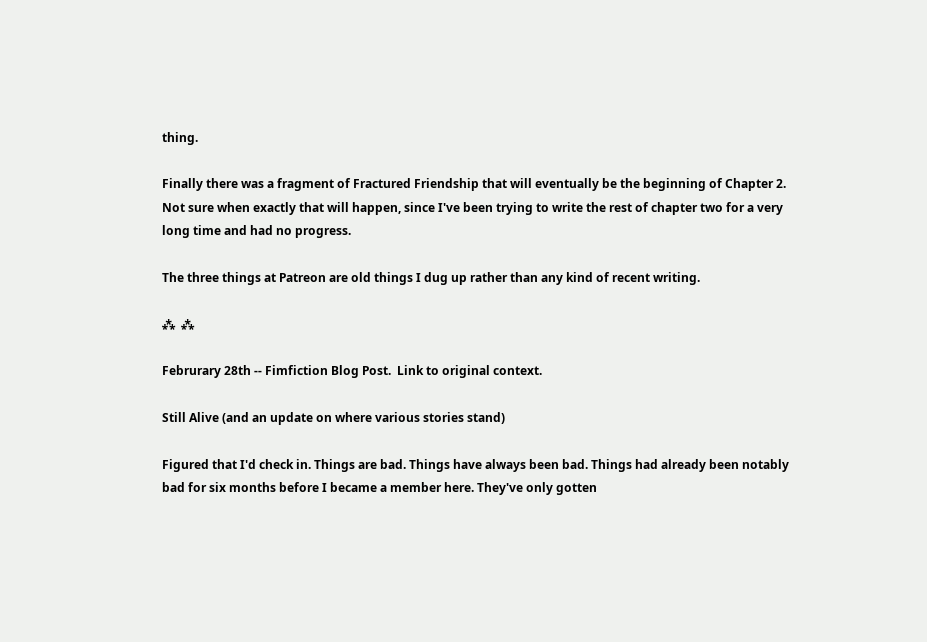thing.

Finally there was a fragment of Fractured Friendship that will eventually be the beginning of Chapter 2. Not sure when exactly that will happen, since I've been trying to write the rest of chapter two for a very long time and had no progress.

The three things at Patreon are old things I dug up rather than any kind of recent writing.

⁂  ⁂

Februrary 28th -- Fimfiction Blog Post.  Link to original context.

Still Alive (and an update on where various stories stand)

Figured that I'd check in. Things are bad. Things have always been bad. Things had already been notably bad for six months before I became a member here. They've only gotten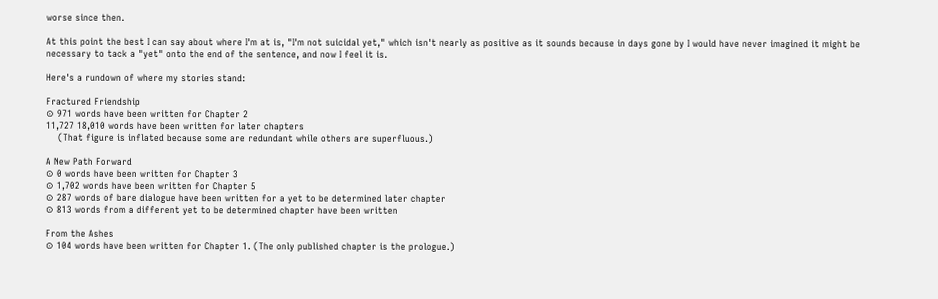worse since then.

At this point the best I can say about where I'm at is, "I'm not suicidal yet," which isn't nearly as positive as it sounds because in days gone by I would have never imagined it might be necessary to tack a "yet" onto the end of the sentence, and now I feel it is.

Here's a rundown of where my stories stand:

Fractured Friendship
⊙ 971 words have been written for Chapter 2
11,727 18,010 words have been written for later chapters
    (That figure is inflated because some are redundant while others are superfluous.)

A New Path Forward
⊙ 0 words have been written for Chapter 3
⊙ 1,702 words have been written for Chapter 5
⊙ 287 words of bare dialogue have been written for a yet to be determined later chapter
⊙ 813 words from a different yet to be determined chapter have been written

From the Ashes
⊙ 104 words have been written for Chapter 1. (The only published chapter is the prologue.)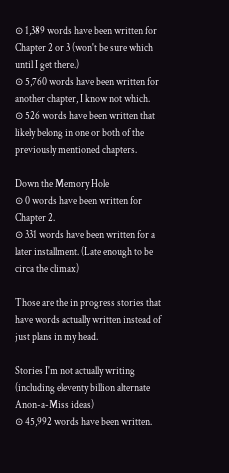⊙ 1,389 words have been written for Chapter 2 or 3 (won't be sure which until I get there.)
⊙ 5,760 words have been written for another chapter, I know not which.
⊙ 526 words have been written that likely belong in one or both of the previously mentioned chapters.

Down the Memory Hole
⊙ 0 words have been written for Chapter 2.
⊙ 331 words have been written for a later installment. (Late enough to be circa the climax)

Those are the in progress stories that have words actually written instead of just plans in my head.

Stories I'm not actually writing (including eleventy billion alternate Anon-a-Miss ideas)
⊙ 45,992 words have been written.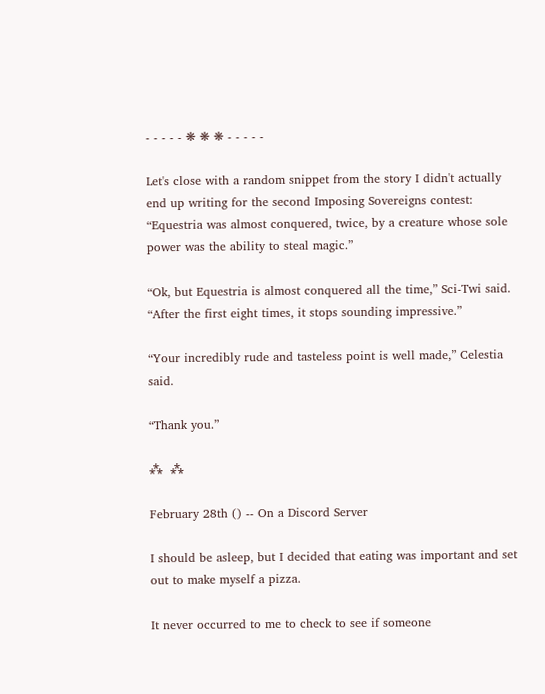- - - - - ❋ ❋ ❋ - - - - -

Let's close with a random snippet from the story I didn't actually end up writing for the second Imposing Sovereigns contest:
“Equestria was almost conquered, twice, by a creature whose sole power was the ability to steal magic.”

“Ok, but Equestria is almost conquered all the time,” Sci-Twi said. “After the first eight times, it stops sounding impressive.”

“Your incredibly rude and tasteless point is well made,” Celestia said.

“Thank you.”

⁂  ⁂

February 28th () -- On a Discord Server

I should be asleep, but I decided that eating was important and set out to make myself a pizza.

It never occurred to me to check to see if someone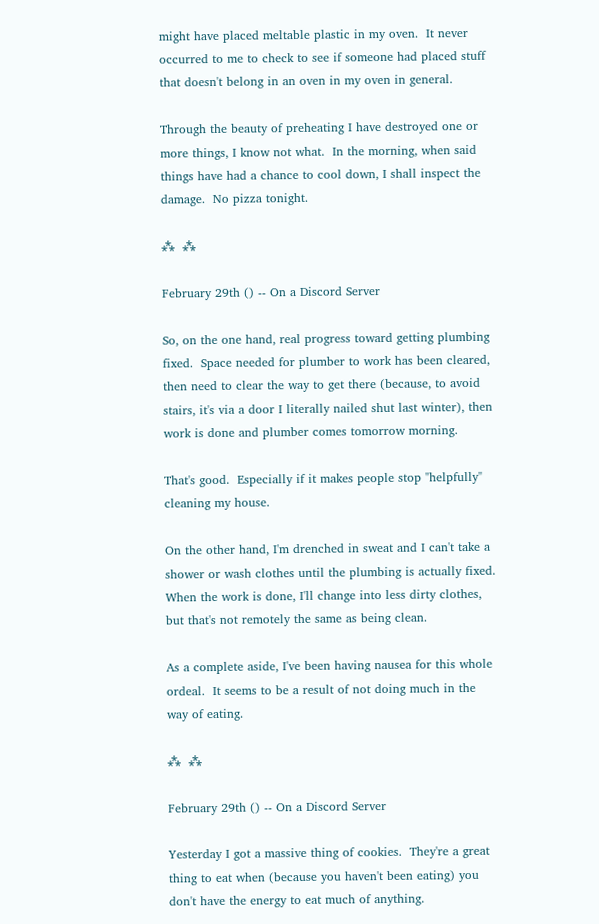might have placed meltable plastic in my oven.  It never occurred to me to check to see if someone had placed stuff that doesn't belong in an oven in my oven in general.

Through the beauty of preheating I have destroyed one or more things, I know not what.  In the morning, when said things have had a chance to cool down, I shall inspect the damage.  No pizza tonight.

⁂  ⁂

February 29th () -- On a Discord Server

So, on the one hand, real progress toward getting plumbing fixed.  Space needed for plumber to work has been cleared, then need to clear the way to get there (because, to avoid stairs, it's via a door I literally nailed shut last winter), then work is done and plumber comes tomorrow morning.

That's good.  Especially if it makes people stop "helpfully" cleaning my house.

On the other hand, I'm drenched in sweat and I can't take a shower or wash clothes until the plumbing is actually fixed.  When the work is done, I'll change into less dirty clothes, but that's not remotely the same as being clean.

As a complete aside, I've been having nausea for this whole ordeal.  It seems to be a result of not doing much in the way of eating.

⁂  ⁂

February 29th () -- On a Discord Server

Yesterday I got a massive thing of cookies.  They're a great thing to eat when (because you haven't been eating) you don't have the energy to eat much of anything.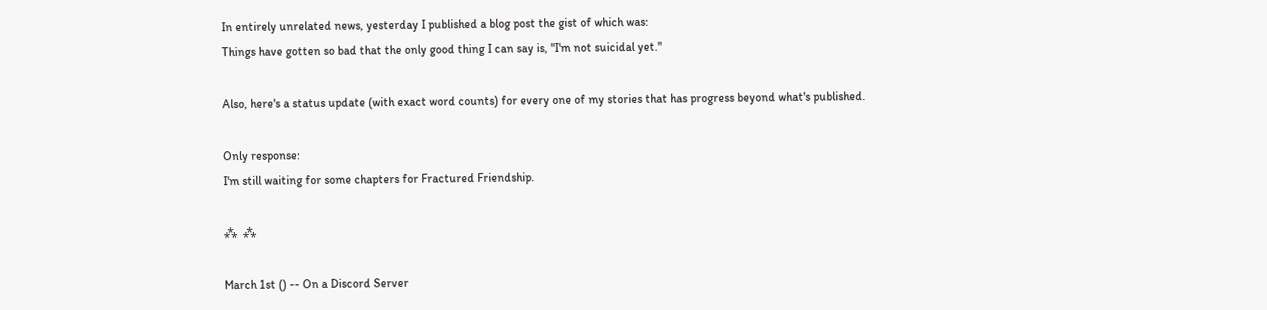In entirely unrelated news, yesterday I published a blog post the gist of which was:
Things have gotten so bad that the only good thing I can say is, "I'm not suicidal yet."

Also, here's a status update (with exact word counts) for every one of my stories that has progress beyond what's published.

Only response:
I'm still waiting for some chapters for Fractured Friendship.

⁂  ⁂

March 1st () -- On a Discord Server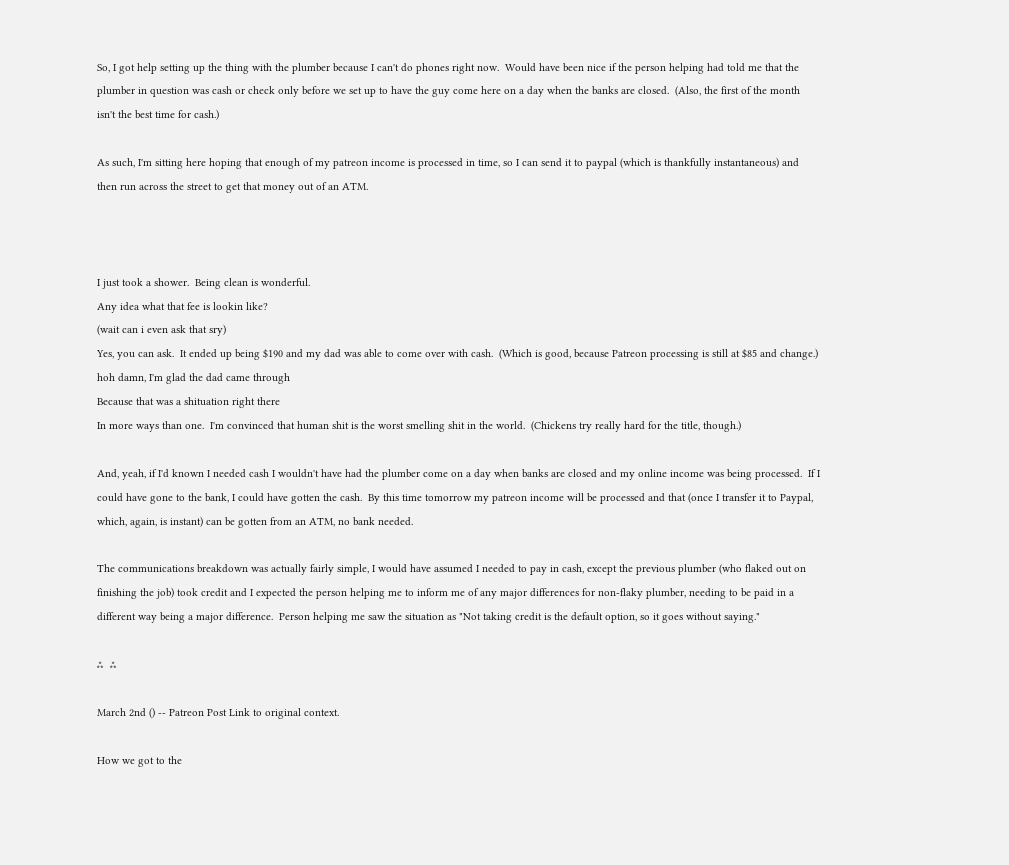So, I got help setting up the thing with the plumber because I can't do phones right now.  Would have been nice if the person helping had told me that the plumber in question was cash or check only before we set up to have the guy come here on a day when the banks are closed.  (Also, the first of the month isn't the best time for cash.)

As such, I'm sitting here hoping that enough of my patreon income is processed in time, so I can send it to paypal (which is thankfully instantaneous) and then run across the street to get that money out of an ATM.



I just took a shower.  Being clean is wonderful.
Any idea what that fee is lookin like?
(wait can i even ask that sry)
Yes, you can ask.  It ended up being $190 and my dad was able to come over with cash.  (Which is good, because Patreon processing is still at $85 and change.)
hoh damn, I'm glad the dad came through
Because that was a shituation right there
In more ways than one.  I'm convinced that human shit is the worst smelling shit in the world.  (Chickens try really hard for the title, though.)

And, yeah, if I'd known I needed cash I wouldn't have had the plumber come on a day when banks are closed and my online income was being processed.  If I could have gone to the bank, I could have gotten the cash.  By this time tomorrow my patreon income will be processed and that (once I transfer it to Paypal, which, again, is instant) can be gotten from an ATM, no bank needed.

The communications breakdown was actually fairly simple, I would have assumed I needed to pay in cash, except the previous plumber (who flaked out on finishing the job) took credit and I expected the person helping me to inform me of any major differences for non-flaky plumber, needing to be paid in a different way being a major difference.  Person helping me saw the situation as "Not taking credit is the default option, so it goes without saying."

⁂  ⁂

March 2nd () -- Patreon Post Link to original context.

How we got to the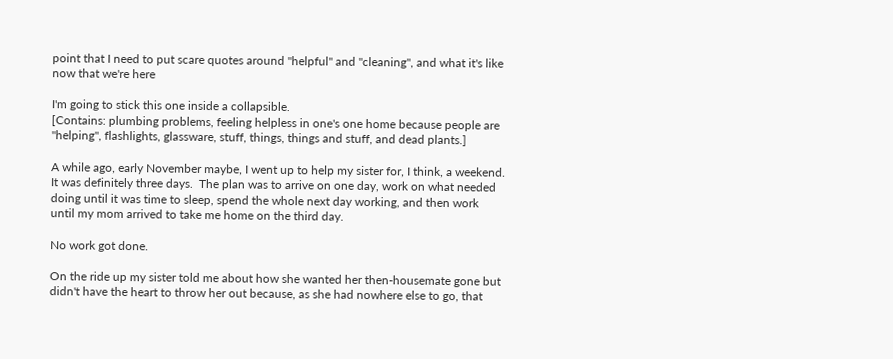point that I need to put scare quotes around "helpful" and "cleaning", and what it's like now that we're here

I'm going to stick this one inside a collapsible.
[Contains: plumbing problems, feeling helpless in one's one home because people are "helping", flashlights, glassware, stuff, things, things and stuff, and dead plants.]

A while ago, early November maybe, I went up to help my sister for, I think, a weekend.  It was definitely three days.  The plan was to arrive on one day, work on what needed doing until it was time to sleep, spend the whole next day working, and then work until my mom arrived to take me home on the third day.

No work got done.

On the ride up my sister told me about how she wanted her then-housemate gone but didn't have the heart to throw her out because, as she had nowhere else to go, that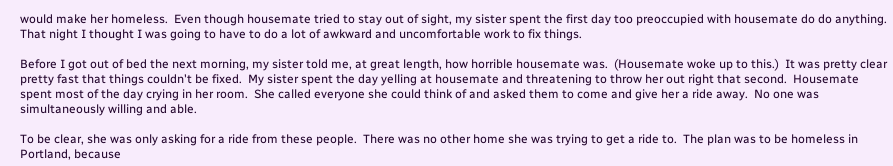would make her homeless.  Even though housemate tried to stay out of sight, my sister spent the first day too preoccupied with housemate do do anything.  That night I thought I was going to have to do a lot of awkward and uncomfortable work to fix things.

Before I got out of bed the next morning, my sister told me, at great length, how horrible housemate was.  (Housemate woke up to this.)  It was pretty clear pretty fast that things couldn't be fixed.  My sister spent the day yelling at housemate and threatening to throw her out right that second.  Housemate spent most of the day crying in her room.  She called everyone she could think of and asked them to come and give her a ride away.  No one was simultaneously willing and able.

To be clear, she was only asking for a ride from these people.  There was no other home she was trying to get a ride to.  The plan was to be homeless in Portland, because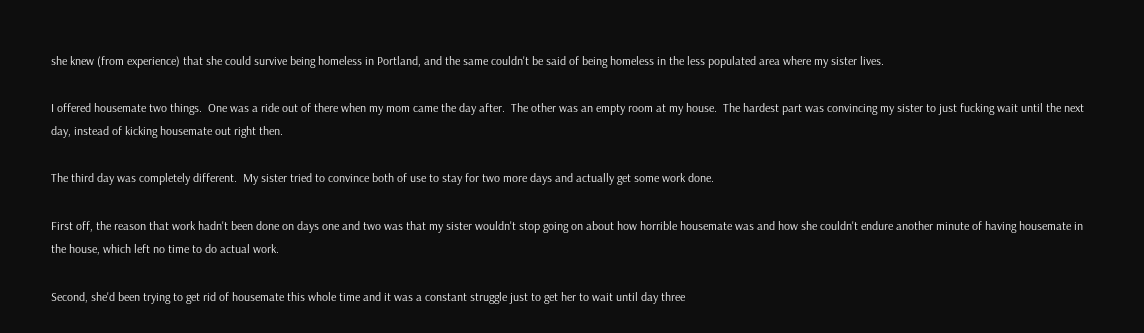she knew (from experience) that she could survive being homeless in Portland, and the same couldn't be said of being homeless in the less populated area where my sister lives.

I offered housemate two things.  One was a ride out of there when my mom came the day after.  The other was an empty room at my house.  The hardest part was convincing my sister to just fucking wait until the next day, instead of kicking housemate out right then.

The third day was completely different.  My sister tried to convince both of use to stay for two more days and actually get some work done.

First off, the reason that work hadn't been done on days one and two was that my sister wouldn't stop going on about how horrible housemate was and how she couldn't endure another minute of having housemate in the house, which left no time to do actual work.

Second, she'd been trying to get rid of housemate this whole time and it was a constant struggle just to get her to wait until day three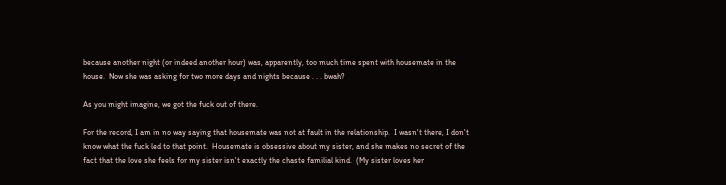because another night (or indeed another hour) was, apparently, too much time spent with housemate in the house.  Now she was asking for two more days and nights because . . . bwah?

As you might imagine, we got the fuck out of there.

For the record, I am in no way saying that housemate was not at fault in the relationship.  I wasn't there, I don't know what the fuck led to that point.  Housemate is obsessive about my sister, and she makes no secret of the fact that the love she feels for my sister isn't exactly the chaste familial kind.  (My sister loves her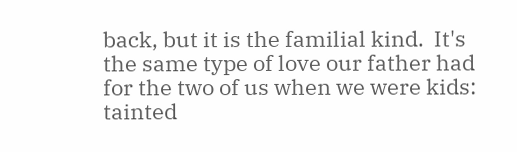back, but it is the familial kind.  It's the same type of love our father had for the two of us when we were kids: tainted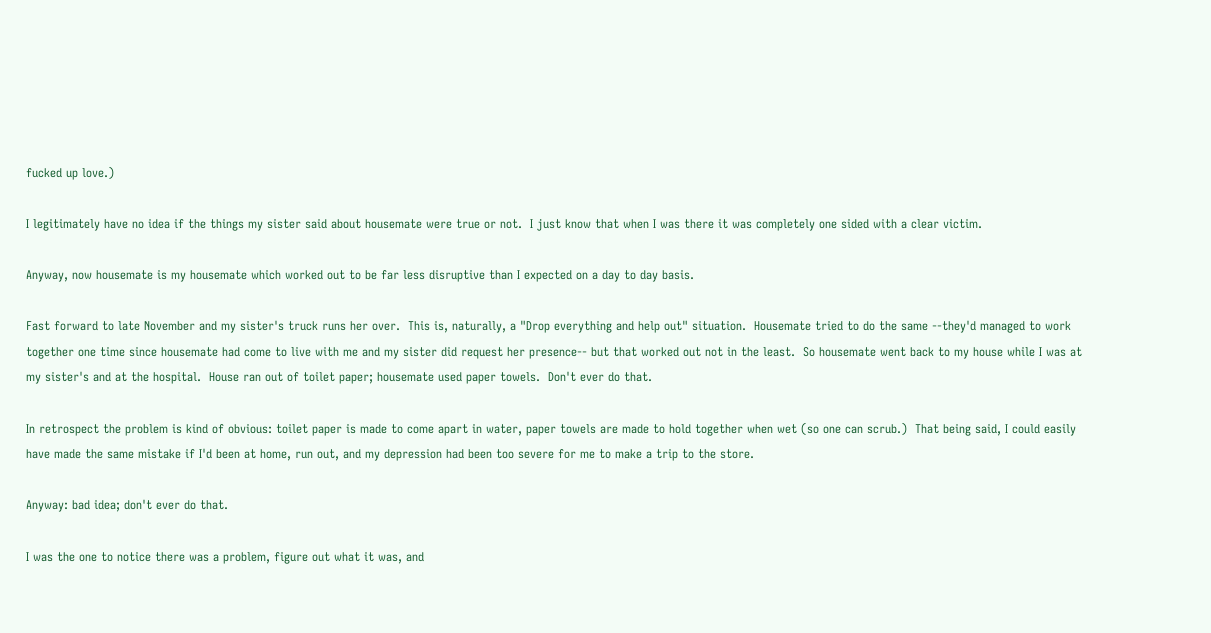fucked up love.)

I legitimately have no idea if the things my sister said about housemate were true or not.  I just know that when I was there it was completely one sided with a clear victim.

Anyway, now housemate is my housemate which worked out to be far less disruptive than I expected on a day to day basis.

Fast forward to late November and my sister's truck runs her over.  This is, naturally, a "Drop everything and help out" situation.  Housemate tried to do the same --they'd managed to work together one time since housemate had come to live with me and my sister did request her presence-- but that worked out not in the least.  So housemate went back to my house while I was at my sister's and at the hospital.  House ran out of toilet paper; housemate used paper towels.  Don't ever do that.

In retrospect the problem is kind of obvious: toilet paper is made to come apart in water, paper towels are made to hold together when wet (so one can scrub.)  That being said, I could easily have made the same mistake if I'd been at home, run out, and my depression had been too severe for me to make a trip to the store.

Anyway: bad idea; don't ever do that.

I was the one to notice there was a problem, figure out what it was, and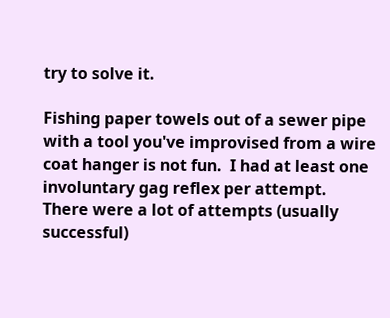try to solve it.

Fishing paper towels out of a sewer pipe with a tool you've improvised from a wire coat hanger is not fun.  I had at least one involuntary gag reflex per attempt.  There were a lot of attempts (usually successful)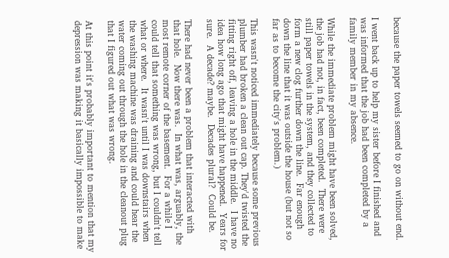because the paper towels seemed to go on without end.

I went back up to help my sister before I finished and was informed that the job had been completed by a family member in my absence.

While the immediate problem might have been solved, the job had not, in fact, been completed.  There were still paper towels in the system, and they collected to form a new clog further down the line.  Far enough down the line that it was outside the house (but not so far as to become the city's problem.)

This wasn't noticed immediately because some previous plumber had broken a clean out cap. They'd twisted the fitting right off, leaving a hole in the middle.  I have no idea how long ago that might have happened.  Years for sure.  A decade? maybe.  Decades plural?  Could be.

There had never been a problem that interacted with that hole.  Now there was.  In what was, arguably, the most remote corner of the basement.  For a while I could tell that something was wrong, but I couldn't tell what or where.  It wasn't until I was downstairs when the washing machine was draining and could hear the water coming out through the hole in the cleanout plug that I figured out what was wrong.

At this point it's probably important to mention that my depression was making it basically impossible to make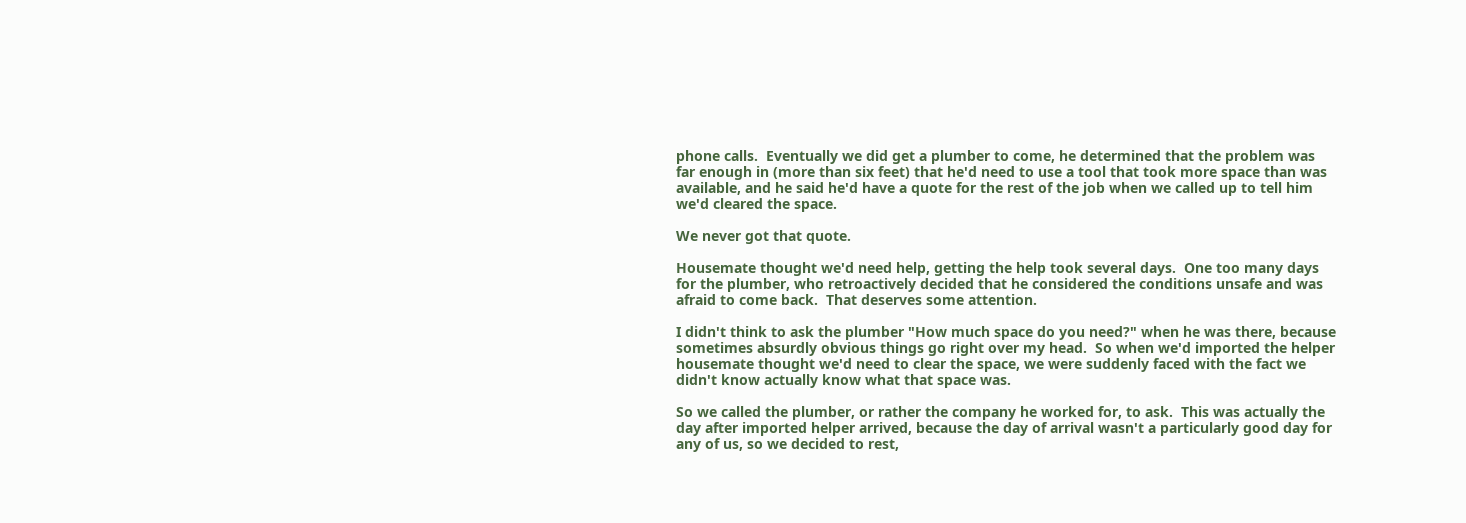phone calls.  Eventually we did get a plumber to come, he determined that the problem was far enough in (more than six feet) that he'd need to use a tool that took more space than was available, and he said he'd have a quote for the rest of the job when we called up to tell him we'd cleared the space.

We never got that quote.

Housemate thought we'd need help, getting the help took several days.  One too many days for the plumber, who retroactively decided that he considered the conditions unsafe and was afraid to come back.  That deserves some attention.

I didn't think to ask the plumber "How much space do you need?" when he was there, because sometimes absurdly obvious things go right over my head.  So when we'd imported the helper housemate thought we'd need to clear the space, we were suddenly faced with the fact we didn't know actually know what that space was.

So we called the plumber, or rather the company he worked for, to ask.  This was actually the day after imported helper arrived, because the day of arrival wasn't a particularly good day for any of us, so we decided to rest,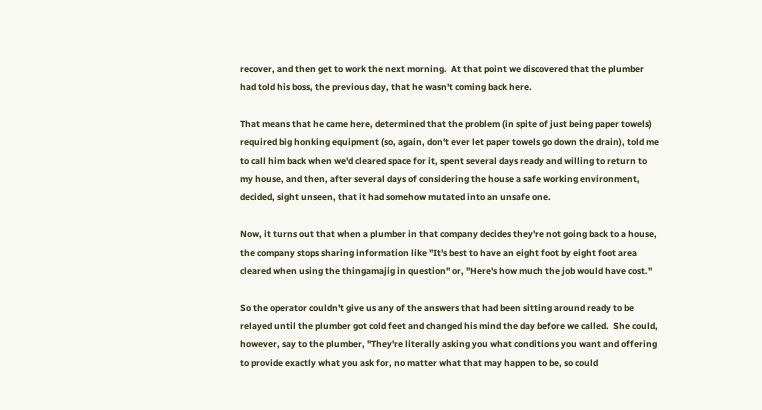recover, and then get to work the next morning.  At that point we discovered that the plumber had told his boss, the previous day, that he wasn't coming back here.

That means that he came here, determined that the problem (in spite of just being paper towels) required big honking equipment (so, again, don't ever let paper towels go down the drain), told me to call him back when we'd cleared space for it, spent several days ready and willing to return to my house, and then, after several days of considering the house a safe working environment, decided, sight unseen, that it had somehow mutated into an unsafe one.

Now, it turns out that when a plumber in that company decides they're not going back to a house, the company stops sharing information like "It's best to have an eight foot by eight foot area cleared when using the thingamajig in question" or, "Here's how much the job would have cost."

So the operator couldn't give us any of the answers that had been sitting around ready to be relayed until the plumber got cold feet and changed his mind the day before we called.  She could, however, say to the plumber, "They're literally asking you what conditions you want and offering to provide exactly what you ask for, no matter what that may happen to be, so could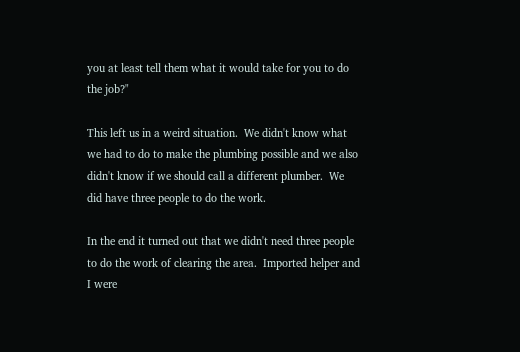you at least tell them what it would take for you to do the job?"

This left us in a weird situation.  We didn't know what we had to do to make the plumbing possible and we also didn't know if we should call a different plumber.  We did have three people to do the work.

In the end it turned out that we didn't need three people to do the work of clearing the area.  Imported helper and I were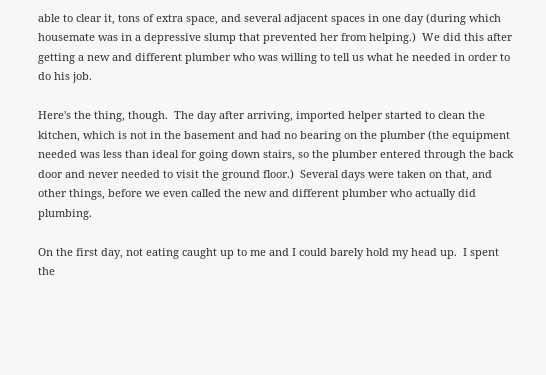able to clear it, tons of extra space, and several adjacent spaces in one day (during which housemate was in a depressive slump that prevented her from helping.)  We did this after getting a new and different plumber who was willing to tell us what he needed in order to do his job.

Here's the thing, though.  The day after arriving, imported helper started to clean the kitchen, which is not in the basement and had no bearing on the plumber (the equipment needed was less than ideal for going down stairs, so the plumber entered through the back door and never needed to visit the ground floor.)  Several days were taken on that, and other things, before we even called the new and different plumber who actually did plumbing.

On the first day, not eating caught up to me and I could barely hold my head up.  I spent the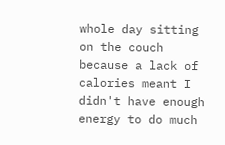whole day sitting on the couch because a lack of calories meant I didn't have enough energy to do much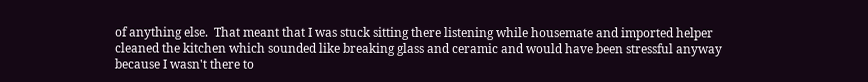of anything else.  That meant that I was stuck sitting there listening while housemate and imported helper cleaned the kitchen which sounded like breaking glass and ceramic and would have been stressful anyway because I wasn't there to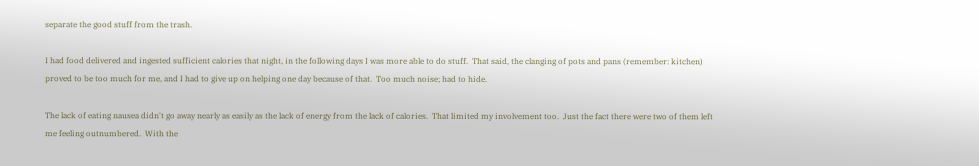separate the good stuff from the trash.

I had food delivered and ingested sufficient calories that night, in the following days I was more able to do stuff.  That said, the clanging of pots and pans (remember: kitchen) proved to be too much for me, and I had to give up on helping one day because of that.  Too much noise; had to hide.

The lack of eating nausea didn't go away nearly as easily as the lack of energy from the lack of calories.  That limited my involvement too.  Just the fact there were two of them left me feeling outnumbered.  With the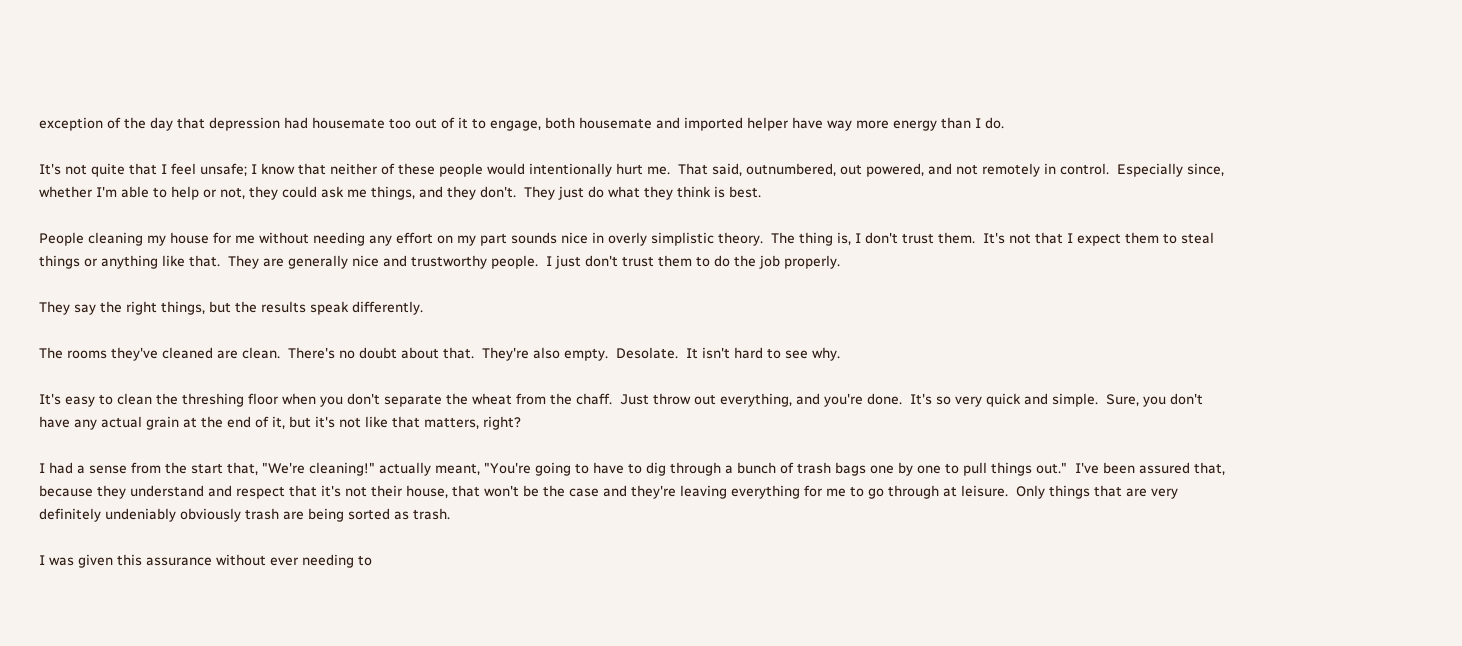exception of the day that depression had housemate too out of it to engage, both housemate and imported helper have way more energy than I do.

It's not quite that I feel unsafe; I know that neither of these people would intentionally hurt me.  That said, outnumbered, out powered, and not remotely in control.  Especially since, whether I'm able to help or not, they could ask me things, and they don't.  They just do what they think is best.

People cleaning my house for me without needing any effort on my part sounds nice in overly simplistic theory.  The thing is, I don't trust them.  It's not that I expect them to steal things or anything like that.  They are generally nice and trustworthy people.  I just don't trust them to do the job properly.

They say the right things, but the results speak differently.

The rooms they've cleaned are clean.  There's no doubt about that.  They're also empty.  Desolate.  It isn't hard to see why.

It's easy to clean the threshing floor when you don't separate the wheat from the chaff.  Just throw out everything, and you're done.  It's so very quick and simple.  Sure, you don't have any actual grain at the end of it, but it's not like that matters, right?

I had a sense from the start that, "We're cleaning!" actually meant, "You're going to have to dig through a bunch of trash bags one by one to pull things out."  I've been assured that, because they understand and respect that it's not their house, that won't be the case and they're leaving everything for me to go through at leisure.  Only things that are very definitely undeniably obviously trash are being sorted as trash.

I was given this assurance without ever needing to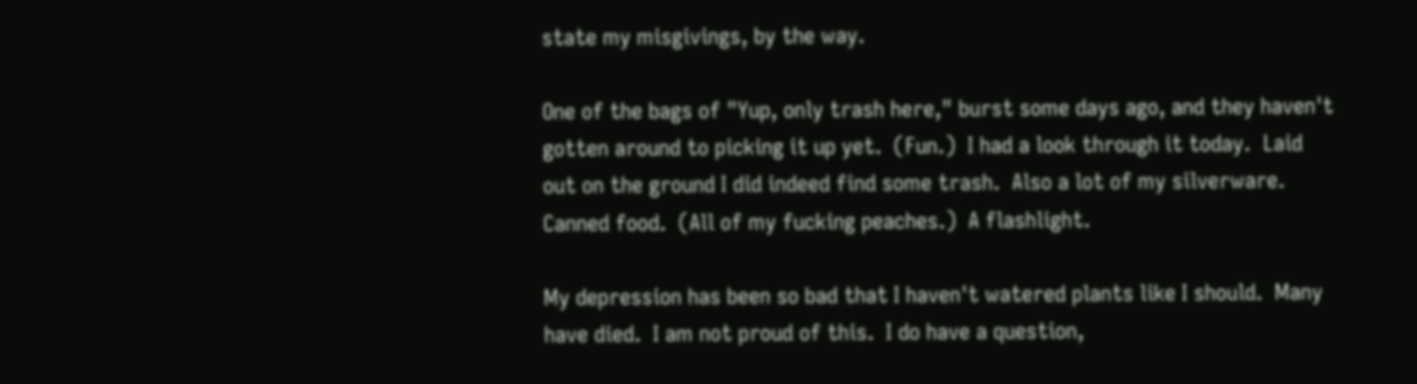state my misgivings, by the way.

One of the bags of "Yup, only trash here," burst some days ago, and they haven't gotten around to picking it up yet.  (Fun.)  I had a look through it today.  Laid out on the ground I did indeed find some trash.  Also a lot of my silverware.  Canned food.  (All of my fucking peaches.)  A flashlight.

My depression has been so bad that I haven't watered plants like I should.  Many have died.  I am not proud of this.  I do have a question,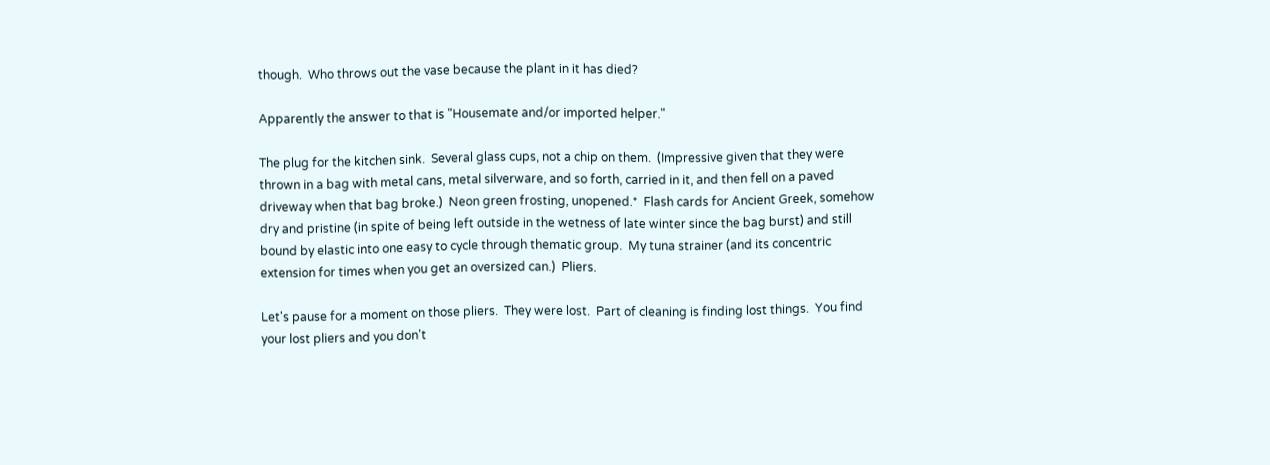though.  Who throws out the vase because the plant in it has died?

Apparently the answer to that is "Housemate and/or imported helper."

The plug for the kitchen sink.  Several glass cups, not a chip on them.  (Impressive given that they were thrown in a bag with metal cans, metal silverware, and so forth, carried in it, and then fell on a paved driveway when that bag broke.)  Neon green frosting, unopened.*  Flash cards for Ancient Greek, somehow dry and pristine (in spite of being left outside in the wetness of late winter since the bag burst) and still bound by elastic into one easy to cycle through thematic group.  My tuna strainer (and its concentric extension for times when you get an oversized can.)  Pliers.

Let's pause for a moment on those pliers.  They were lost.  Part of cleaning is finding lost things.  You find your lost pliers and you don't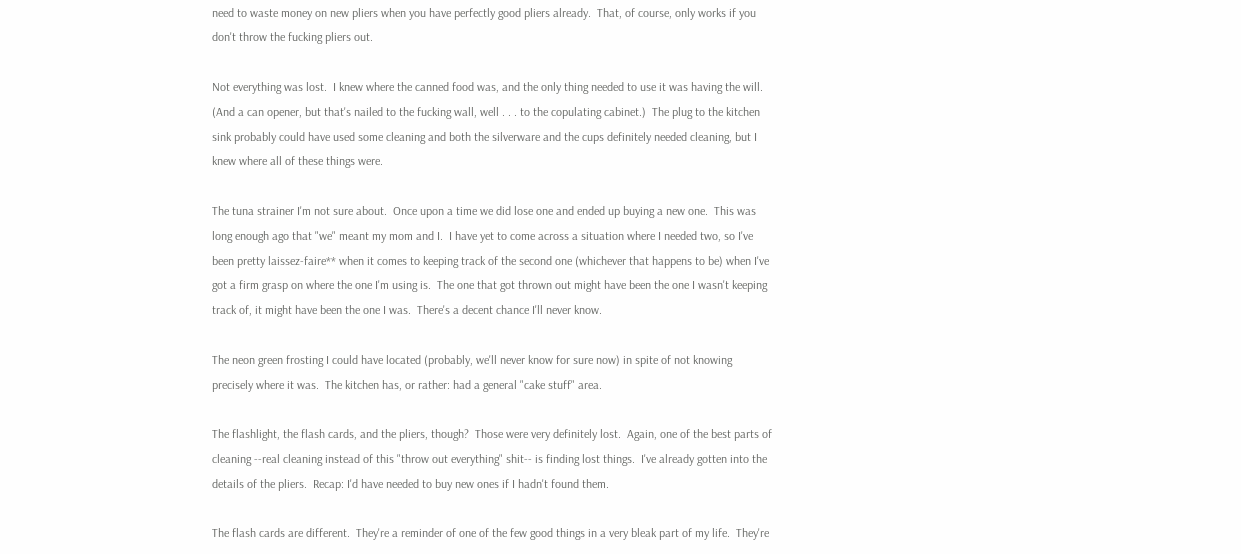need to waste money on new pliers when you have perfectly good pliers already.  That, of course, only works if you don't throw the fucking pliers out.

Not everything was lost.  I knew where the canned food was, and the only thing needed to use it was having the will.  (And a can opener, but that's nailed to the fucking wall, well . . . to the copulating cabinet.)  The plug to the kitchen sink probably could have used some cleaning and both the silverware and the cups definitely needed cleaning, but I knew where all of these things were.

The tuna strainer I'm not sure about.  Once upon a time we did lose one and ended up buying a new one.  This was long enough ago that "we" meant my mom and I.  I have yet to come across a situation where I needed two, so I've been pretty laissez-faire** when it comes to keeping track of the second one (whichever that happens to be) when I've got a firm grasp on where the one I'm using is.  The one that got thrown out might have been the one I wasn't keeping track of, it might have been the one I was.  There's a decent chance I'll never know.

The neon green frosting I could have located (probably, we'll never know for sure now) in spite of not knowing precisely where it was.  The kitchen has, or rather: had a general "cake stuff" area.

The flashlight, the flash cards, and the pliers, though?  Those were very definitely lost.  Again, one of the best parts of cleaning --real cleaning instead of this "throw out everything" shit-- is finding lost things.  I've already gotten into the details of the pliers.  Recap: I'd have needed to buy new ones if I hadn't found them.

The flash cards are different.  They're a reminder of one of the few good things in a very bleak part of my life.  They're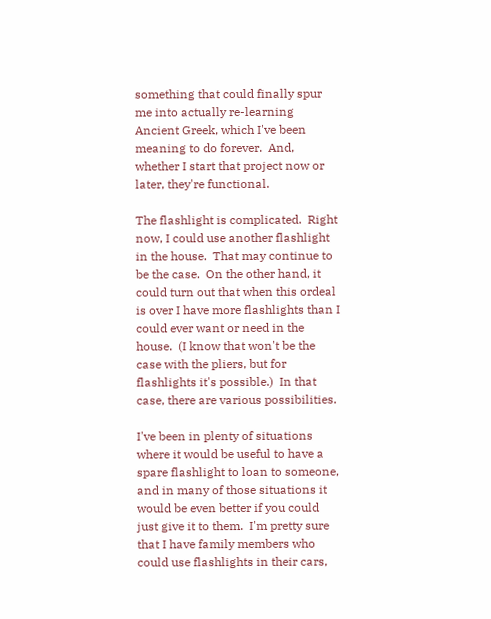something that could finally spur me into actually re-learning Ancient Greek, which I've been meaning to do forever.  And, whether I start that project now or later, they're functional.

The flashlight is complicated.  Right now, I could use another flashlight in the house.  That may continue to be the case.  On the other hand, it could turn out that when this ordeal is over I have more flashlights than I could ever want or need in the house.  (I know that won't be the case with the pliers, but for flashlights it's possible.)  In that case, there are various possibilities.

I've been in plenty of situations where it would be useful to have a spare flashlight to loan to someone, and in many of those situations it would be even better if you could just give it to them.  I'm pretty sure that I have family members who could use flashlights in their cars,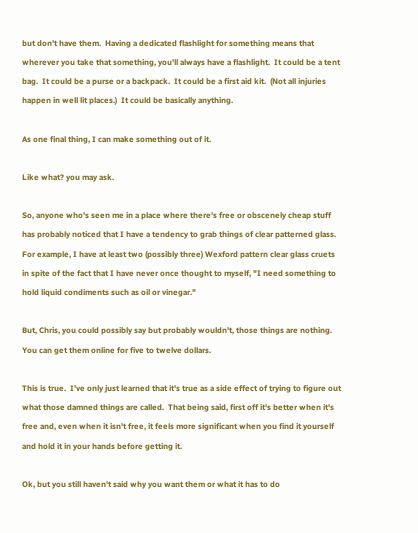but don't have them.  Having a dedicated flashlight for something means that wherever you take that something, you'll always have a flashlight.  It could be a tent bag.  It could be a purse or a backpack.  It could be a first aid kit.  (Not all injuries happen in well lit places.)  It could be basically anything.

As one final thing, I can make something out of it.

Like what? you may ask.

So, anyone who's seen me in a place where there's free or obscenely cheap stuff has probably noticed that I have a tendency to grab things of clear patterned glass.  For example, I have at least two (possibly three) Wexford pattern clear glass cruets in spite of the fact that I have never once thought to myself, "I need something to hold liquid condiments such as oil or vinegar."

But, Chris, you could possibly say but probably wouldn't, those things are nothing.  You can get them online for five to twelve dollars.

This is true.  I've only just learned that it's true as a side effect of trying to figure out what those damned things are called.  That being said, first off it's better when it's free and, even when it isn't free, it feels more significant when you find it yourself and hold it in your hands before getting it.

Ok, but you still haven't said why you want them or what it has to do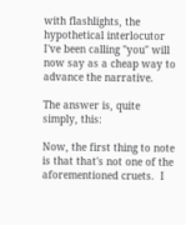with flashlights, the hypothetical interlocutor I've been calling "you" will now say as a cheap way to advance the narrative.

The answer is, quite simply, this:

Now, the first thing to note is that that's not one of the aforementioned cruets.  I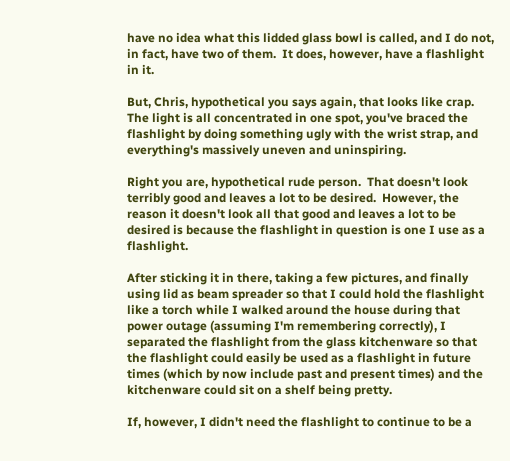have no idea what this lidded glass bowl is called, and I do not, in fact, have two of them.  It does, however, have a flashlight in it.

But, Chris, hypothetical you says again, that looks like crap.  The light is all concentrated in one spot, you've braced the flashlight by doing something ugly with the wrist strap, and everything's massively uneven and uninspiring.

Right you are, hypothetical rude person.  That doesn't look terribly good and leaves a lot to be desired.  However, the reason it doesn't look all that good and leaves a lot to be desired is because the flashlight in question is one I use as a flashlight.

After sticking it in there, taking a few pictures, and finally using lid as beam spreader so that I could hold the flashlight like a torch while I walked around the house during that power outage (assuming I'm remembering correctly), I separated the flashlight from the glass kitchenware so that the flashlight could easily be used as a flashlight in future times (which by now include past and present times) and the kitchenware could sit on a shelf being pretty.

If, however, I didn't need the flashlight to continue to be a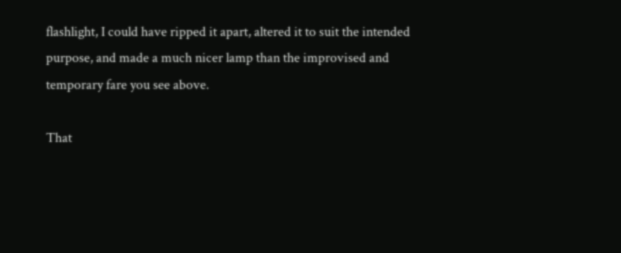flashlight, I could have ripped it apart, altered it to suit the intended purpose, and made a much nicer lamp than the improvised and temporary fare you see above.

That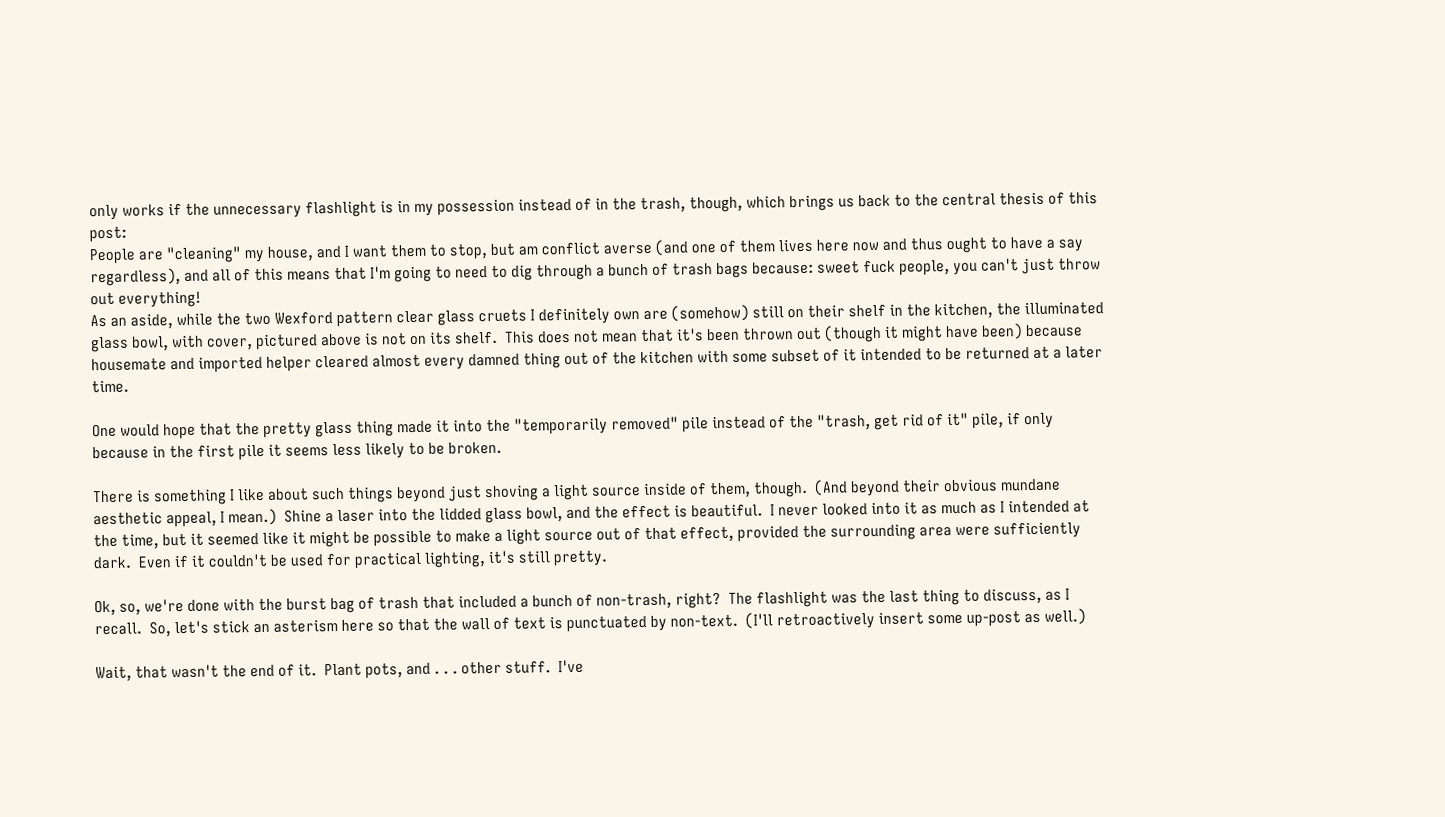only works if the unnecessary flashlight is in my possession instead of in the trash, though, which brings us back to the central thesis of this post:
People are "cleaning" my house, and I want them to stop, but am conflict averse (and one of them lives here now and thus ought to have a say regardless), and all of this means that I'm going to need to dig through a bunch of trash bags because: sweet fuck people, you can't just throw out everything!
As an aside, while the two Wexford pattern clear glass cruets I definitely own are (somehow) still on their shelf in the kitchen, the illuminated glass bowl, with cover, pictured above is not on its shelf.  This does not mean that it's been thrown out (though it might have been) because housemate and imported helper cleared almost every damned thing out of the kitchen with some subset of it intended to be returned at a later time.

One would hope that the pretty glass thing made it into the "temporarily removed" pile instead of the "trash, get rid of it" pile, if only because in the first pile it seems less likely to be broken.

There is something I like about such things beyond just shoving a light source inside of them, though.  (And beyond their obvious mundane aesthetic appeal, I mean.)  Shine a laser into the lidded glass bowl, and the effect is beautiful.  I never looked into it as much as I intended at the time, but it seemed like it might be possible to make a light source out of that effect, provided the surrounding area were sufficiently dark.  Even if it couldn't be used for practical lighting, it's still pretty.

Ok, so, we're done with the burst bag of trash that included a bunch of non-trash, right?  The flashlight was the last thing to discuss, as I recall.  So, let's stick an asterism here so that the wall of text is punctuated by non-text.  (I'll retroactively insert some up-post as well.)

Wait, that wasn't the end of it.  Plant pots, and . . . other stuff.  I've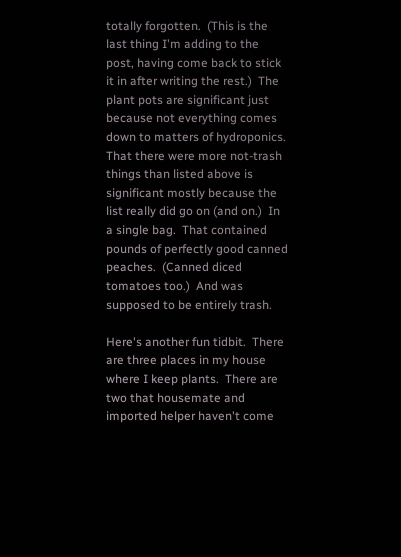totally forgotten.  (This is the last thing I'm adding to the post, having come back to stick it in after writing the rest.)  The plant pots are significant just because not everything comes down to matters of hydroponics.  That there were more not-trash things than listed above is significant mostly because the list really did go on (and on.)  In a single bag.  That contained pounds of perfectly good canned peaches.  (Canned diced tomatoes too.)  And was supposed to be entirely trash.

Here's another fun tidbit.  There are three places in my house where I keep plants.  There are two that housemate and imported helper haven't come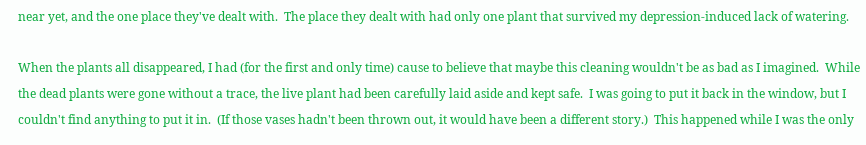near yet, and the one place they've dealt with.  The place they dealt with had only one plant that survived my depression-induced lack of watering.

When the plants all disappeared, I had (for the first and only time) cause to believe that maybe this cleaning wouldn't be as bad as I imagined.  While the dead plants were gone without a trace, the live plant had been carefully laid aside and kept safe.  I was going to put it back in the window, but I couldn't find anything to put it in.  (If those vases hadn't been thrown out, it would have been a different story.)  This happened while I was the only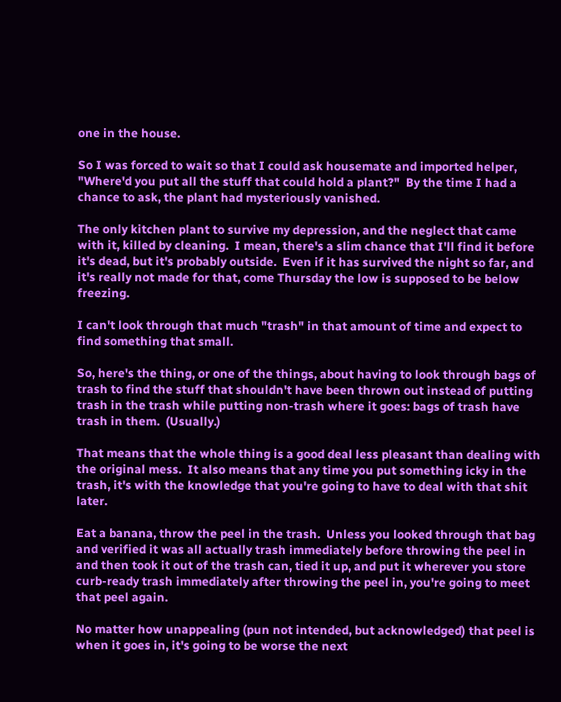one in the house.

So I was forced to wait so that I could ask housemate and imported helper, "Where'd you put all the stuff that could hold a plant?"  By the time I had a chance to ask, the plant had mysteriously vanished.

The only kitchen plant to survive my depression, and the neglect that came with it, killed by cleaning.  I mean, there's a slim chance that I'll find it before it's dead, but it's probably outside.  Even if it has survived the night so far, and it's really not made for that, come Thursday the low is supposed to be below freezing.

I can't look through that much "trash" in that amount of time and expect to find something that small.

So, here's the thing, or one of the things, about having to look through bags of trash to find the stuff that shouldn't have been thrown out instead of putting trash in the trash while putting non-trash where it goes: bags of trash have trash in them.  (Usually.)

That means that the whole thing is a good deal less pleasant than dealing with the original mess.  It also means that any time you put something icky in the trash, it's with the knowledge that you're going to have to deal with that shit later.

Eat a banana, throw the peel in the trash.  Unless you looked through that bag and verified it was all actually trash immediately before throwing the peel in and then took it out of the trash can, tied it up, and put it wherever you store curb-ready trash immediately after throwing the peel in, you're going to meet that peel again.

No matter how unappealing (pun not intended, but acknowledged) that peel is when it goes in, it's going to be worse the next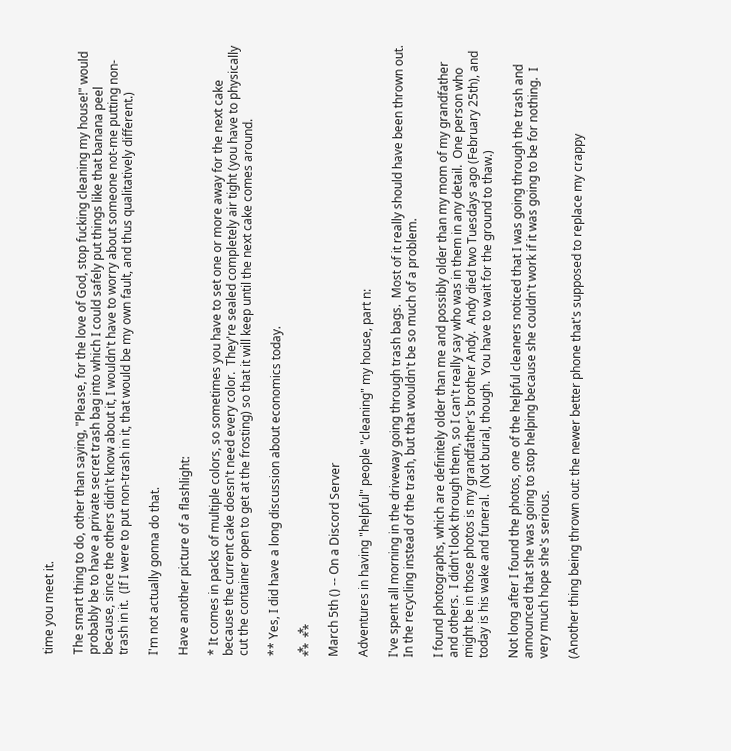time you meet it.

The smart thing to do, other than saying, "Please, for the love of God, stop fucking cleaning my house!" would probably be to have a private secret trash bag into which I could safely put things like that banana peel because, since the others didn't know about it, I wouldn't have to worry about someone not-me putting non-trash in it.  (If I were to put non-trash in it, that would be my own fault, and thus qualitatively different.)

I'm not actually gonna do that.

Have another picture of a flashlight:

* It comes in packs of multiple colors, so sometimes you have to set one or more away for the next cake because the current cake doesn't need every color.  They're sealed completely air tight (you have to physically cut the container open to get at the frosting) so that it will keep until the next cake comes around.

** Yes, I did have a long discussion about economics today.

⁂  ⁂

March 5th () -- On a Discord Server

Adventures in having "helpful" people "cleaning" my house, part n:

I've spent all morning in the driveway going through trash bags.  Most of it really should have been thrown out.  In the recycling instead of the trash, but that wouldn't be so much of a problem.

I found photographs, which are definitely older than me and possibly older than my mom of my grandfather and others.  I didn't look through them, so I can't really say who was in them in any detail.  One person who might be in those photos is my grandfather's brother Andy.  Andy died two Tuesdays ago (February 25th), and today is his wake and funeral.  (Not burial, though.  You have to wait for the ground to thaw.)

Not long after I found the photos, one of the helpful cleaners noticed that I was going through the trash and announced that she was going to stop helping because she couldn't work if it was going to be for nothing.  I very much hope she's serious.

(Another thing being thrown out: the newer better phone that's supposed to replace my crappy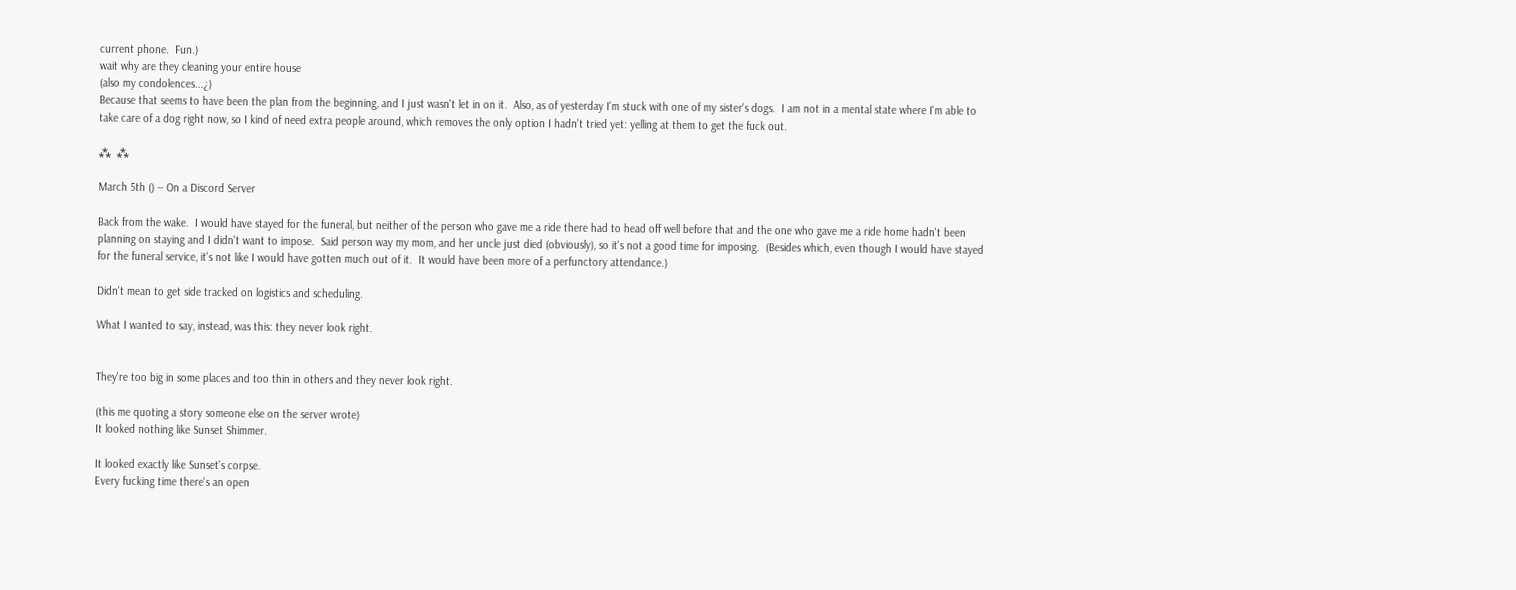current phone.  Fun.)
wait why are they cleaning your entire house
(also my condolences...¿)
Because that seems to have been the plan from the beginning, and I just wasn't let in on it.  Also, as of yesterday I'm stuck with one of my sister's dogs.  I am not in a mental state where I'm able to take care of a dog right now, so I kind of need extra people around, which removes the only option I hadn't tried yet: yelling at them to get the fuck out.

⁂  ⁂

March 5th () -- On a Discord Server

Back from the wake.  I would have stayed for the funeral, but neither of the person who gave me a ride there had to head off well before that and the one who gave me a ride home hadn't been planning on staying and I didn't want to impose.  Said person way my mom, and her uncle just died (obviously), so it's not a good time for imposing.  (Besides which, even though I would have stayed for the funeral service, it's not like I would have gotten much out of it.  It would have been more of a perfunctory attendance.)

Didn't mean to get side tracked on logistics and scheduling.

What I wanted to say, instead, was this: they never look right.


They're too big in some places and too thin in others and they never look right.

(this me quoting a story someone else on the server wrote)
It looked nothing like Sunset Shimmer.

It looked exactly like Sunset's corpse.
Every fucking time there's an open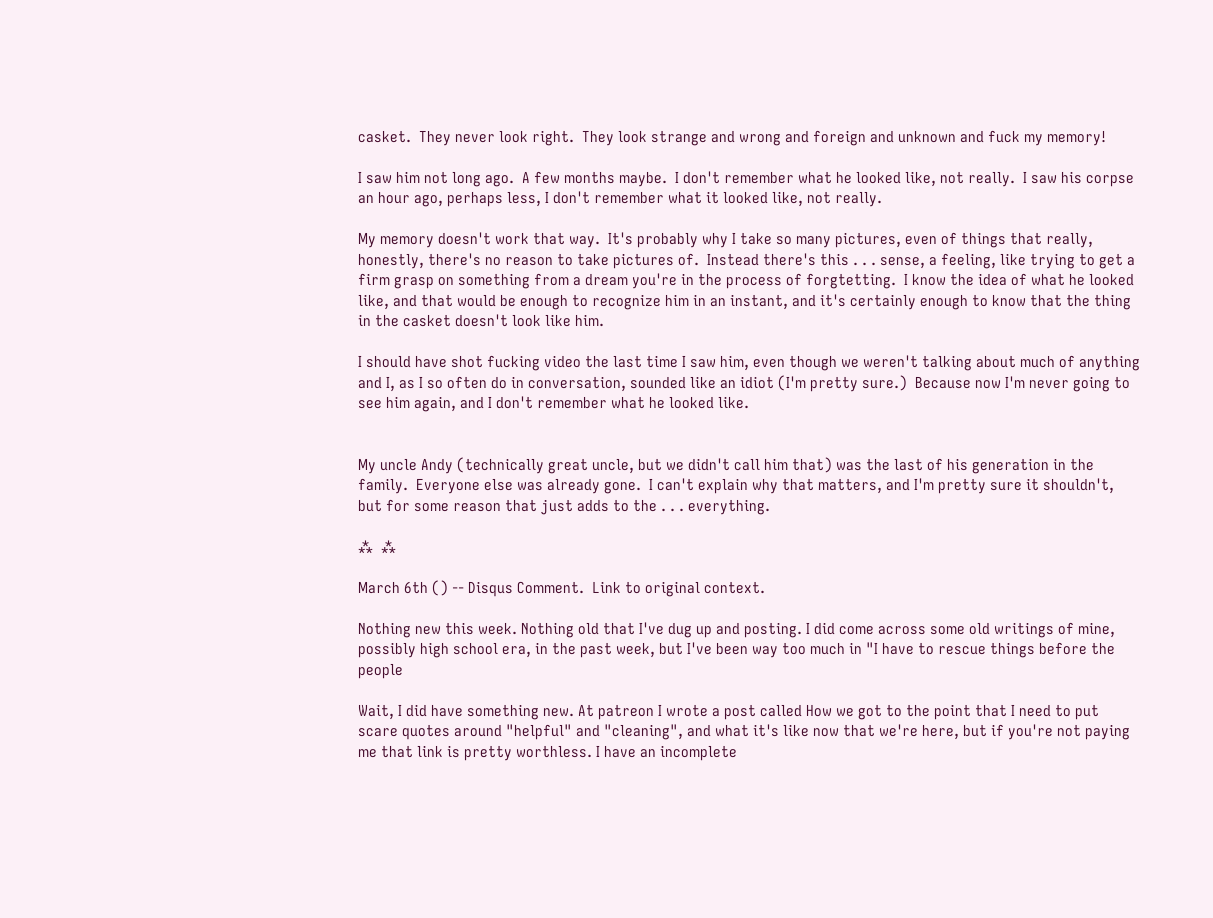casket.  They never look right.  They look strange and wrong and foreign and unknown and fuck my memory!

I saw him not long ago.  A few months maybe.  I don't remember what he looked like, not really.  I saw his corpse an hour ago, perhaps less, I don't remember what it looked like, not really.

My memory doesn't work that way.  It's probably why I take so many pictures, even of things that really, honestly, there's no reason to take pictures of.  Instead there's this . . . sense, a feeling, like trying to get a firm grasp on something from a dream you're in the process of forgtetting.  I know the idea of what he looked like, and that would be enough to recognize him in an instant, and it's certainly enough to know that the thing in the casket doesn't look like him.

I should have shot fucking video the last time I saw him, even though we weren't talking about much of anything and I, as I so often do in conversation, sounded like an idiot (I'm pretty sure.)  Because now I'm never going to see him again, and I don't remember what he looked like.


My uncle Andy (technically great uncle, but we didn't call him that) was the last of his generation in the family.  Everyone else was already gone.  I can't explain why that matters, and I'm pretty sure it shouldn't, but for some reason that just adds to the . . . everything.

⁂  ⁂

March 6th () -- Disqus Comment.  Link to original context.

Nothing new this week. Nothing old that I've dug up and posting. I did come across some old writings of mine, possibly high school era, in the past week, but I've been way too much in "I have to rescue things before the people

Wait, I did have something new. At patreon I wrote a post called How we got to the point that I need to put scare quotes around "helpful" and "cleaning", and what it's like now that we're here, but if you're not paying me that link is pretty worthless. I have an incomplete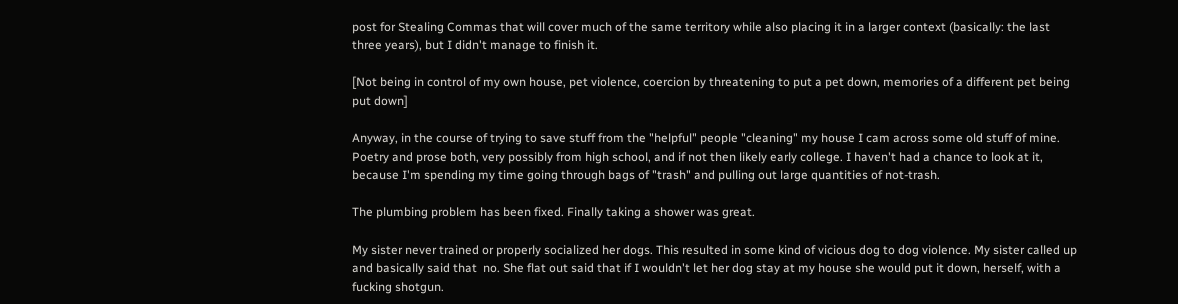post for Stealing Commas that will cover much of the same territory while also placing it in a larger context (basically: the last three years), but I didn't manage to finish it.

[Not being in control of my own house, pet violence, coercion by threatening to put a pet down, memories of a different pet being put down]

Anyway, in the course of trying to save stuff from the "helpful" people "cleaning" my house I cam across some old stuff of mine. Poetry and prose both, very possibly from high school, and if not then likely early college. I haven't had a chance to look at it, because I'm spending my time going through bags of "trash" and pulling out large quantities of not-trash.

The plumbing problem has been fixed. Finally taking a shower was great.

My sister never trained or properly socialized her dogs. This resulted in some kind of vicious dog to dog violence. My sister called up and basically said that  no. She flat out said that if I wouldn't let her dog stay at my house she would put it down, herself, with a fucking shotgun.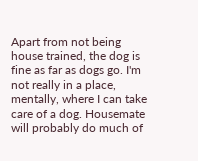Apart from not being house trained, the dog is fine as far as dogs go. I'm not really in a place, mentally, where I can take care of a dog. Housemate will probably do much of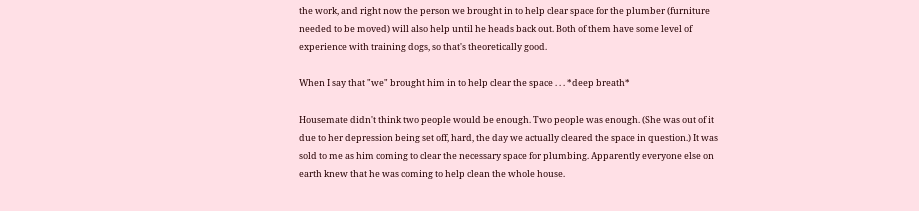the work, and right now the person we brought in to help clear space for the plumber (furniture needed to be moved) will also help until he heads back out. Both of them have some level of experience with training dogs, so that's theoretically good.

When I say that "we" brought him in to help clear the space . . . *deep breath*

Housemate didn't think two people would be enough. Two people was enough. (She was out of it due to her depression being set off, hard, the day we actually cleared the space in question.) It was sold to me as him coming to clear the necessary space for plumbing. Apparently everyone else on earth knew that he was coming to help clean the whole house.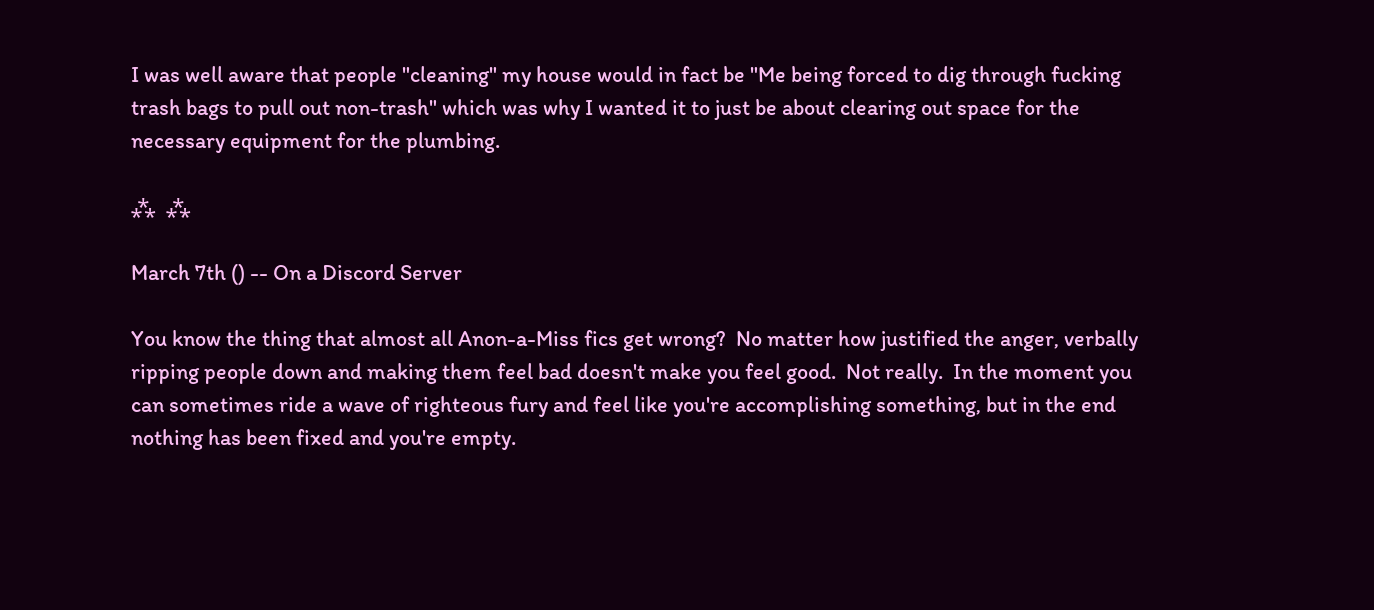I was well aware that people "cleaning" my house would in fact be "Me being forced to dig through fucking trash bags to pull out non-trash" which was why I wanted it to just be about clearing out space for the necessary equipment for the plumbing.

⁂  ⁂

March 7th () -- On a Discord Server

You know the thing that almost all Anon-a-Miss fics get wrong?  No matter how justified the anger, verbally ripping people down and making them feel bad doesn't make you feel good.  Not really.  In the moment you can sometimes ride a wave of righteous fury and feel like you're accomplishing something, but in the end nothing has been fixed and you're empty.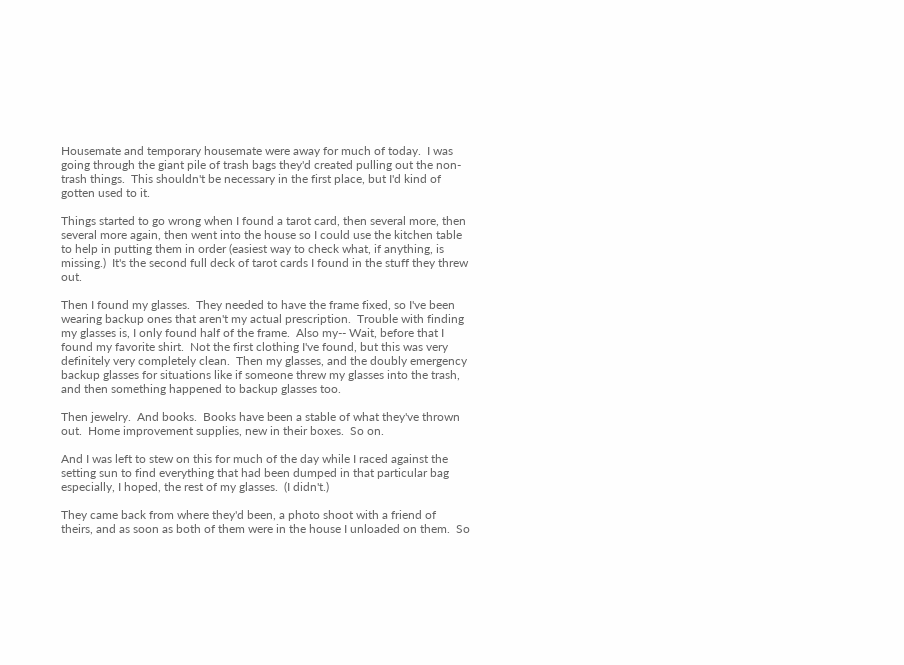Housemate and temporary housemate were away for much of today.  I was going through the giant pile of trash bags they'd created pulling out the non-trash things.  This shouldn't be necessary in the first place, but I'd kind of gotten used to it.

Things started to go wrong when I found a tarot card, then several more, then several more again, then went into the house so I could use the kitchen table to help in putting them in order (easiest way to check what, if anything, is missing.)  It's the second full deck of tarot cards I found in the stuff they threw out.

Then I found my glasses.  They needed to have the frame fixed, so I've been wearing backup ones that aren't my actual prescription.  Trouble with finding my glasses is, I only found half of the frame.  Also my-- Wait, before that I found my favorite shirt.  Not the first clothing I've found, but this was very definitely very completely clean.  Then my glasses, and the doubly emergency backup glasses for situations like if someone threw my glasses into the trash, and then something happened to backup glasses too.

Then jewelry.  And books.  Books have been a stable of what they've thrown out.  Home improvement supplies, new in their boxes.  So on.

And I was left to stew on this for much of the day while I raced against the setting sun to find everything that had been dumped in that particular bag especially, I hoped, the rest of my glasses.  (I didn't.)

They came back from where they'd been, a photo shoot with a friend of theirs, and as soon as both of them were in the house I unloaded on them.  So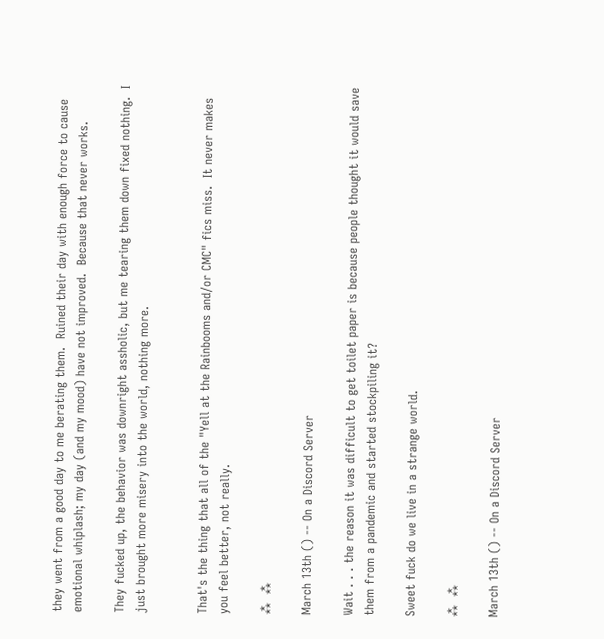they went from a good day to me berating them.  Ruined their day with enough force to cause emotional whiplash; my day (and my mood) have not improved.  Because that never works.

They fucked up, the behavior was downright assholic, but me tearing them down fixed nothing.  I just brought more misery into the world, nothing more.


That's the thing that all of the "Yell at the Rainbooms and/or CMC" fics miss.  It never makes you feel better, not really.

⁂  ⁂

March 13th () -- On a Discord Server

Wait . . . the reason it was difficult to get toilet paper is because people thought it would save them from a pandemic and started stockpiling it?

Sweet fuck do we live in a strange world.

⁂  ⁂

March 13th () -- On a Discord Server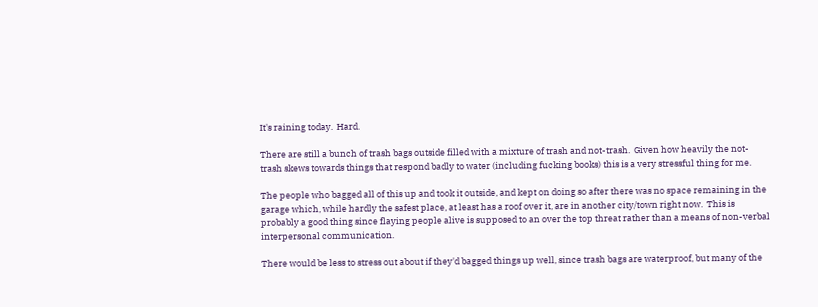It's raining today.  Hard.

There are still a bunch of trash bags outside filled with a mixture of trash and not-trash.  Given how heavily the not-trash skews towards things that respond badly to water (including fucking books) this is a very stressful thing for me.

The people who bagged all of this up and took it outside, and kept on doing so after there was no space remaining in the garage which, while hardly the safest place, at least has a roof over it, are in another city/town right now.  This is probably a good thing since flaying people alive is supposed to an over the top threat rather than a means of non-verbal interpersonal communication.

There would be less to stress out about if they'd bagged things up well, since trash bags are waterproof, but many of the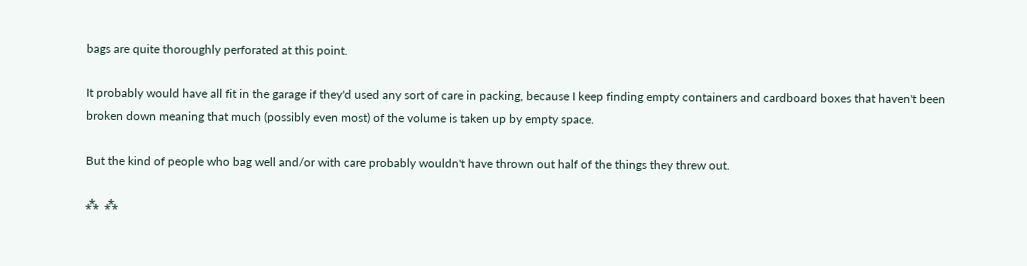bags are quite thoroughly perforated at this point.

It probably would have all fit in the garage if they'd used any sort of care in packing, because I keep finding empty containers and cardboard boxes that haven't been broken down meaning that much (possibly even most) of the volume is taken up by empty space.

But the kind of people who bag well and/or with care probably wouldn't have thrown out half of the things they threw out.

⁂  ⁂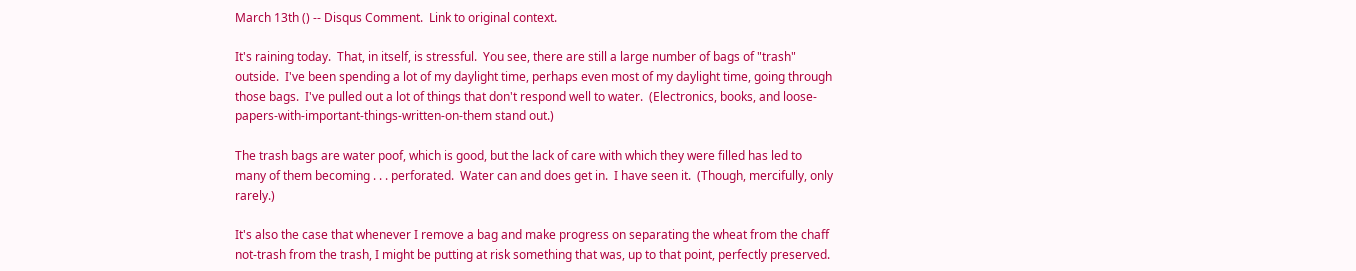March 13th () -- Disqus Comment.  Link to original context.

It's raining today.  That, in itself, is stressful.  You see, there are still a large number of bags of "trash" outside.  I've been spending a lot of my daylight time, perhaps even most of my daylight time, going through those bags.  I've pulled out a lot of things that don't respond well to water.  (Electronics, books, and loose-papers-with-important-things-written-on-them stand out.)

The trash bags are water poof, which is good, but the lack of care with which they were filled has led to many of them becoming . . . perforated.  Water can and does get in.  I have seen it.  (Though, mercifully, only rarely.)

It's also the case that whenever I remove a bag and make progress on separating the wheat from the chaff not-trash from the trash, I might be putting at risk something that was, up to that point, perfectly preserved.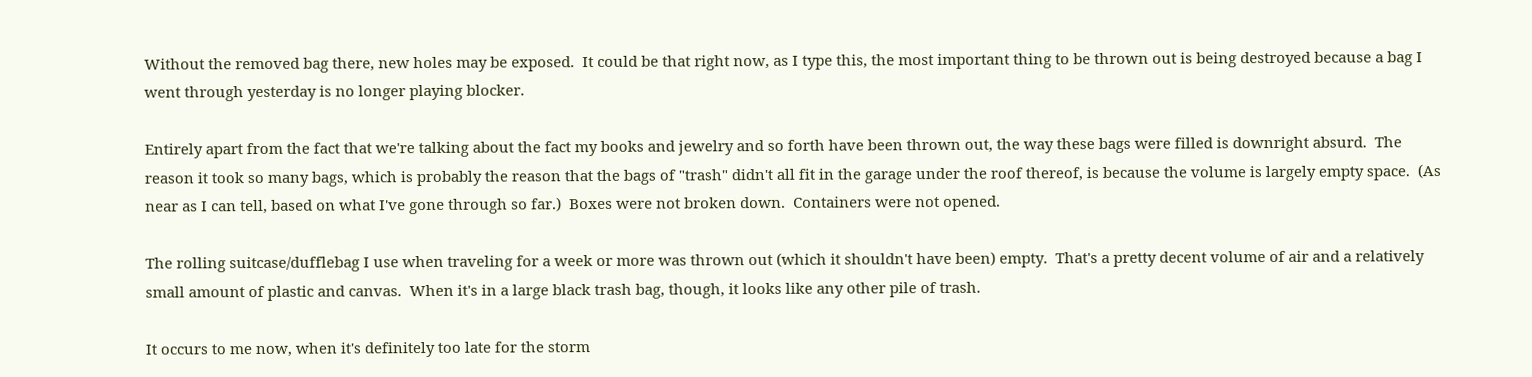Without the removed bag there, new holes may be exposed.  It could be that right now, as I type this, the most important thing to be thrown out is being destroyed because a bag I went through yesterday is no longer playing blocker.

Entirely apart from the fact that we're talking about the fact my books and jewelry and so forth have been thrown out, the way these bags were filled is downright absurd.  The reason it took so many bags, which is probably the reason that the bags of "trash" didn't all fit in the garage under the roof thereof, is because the volume is largely empty space.  (As near as I can tell, based on what I've gone through so far.)  Boxes were not broken down.  Containers were not opened.

The rolling suitcase/dufflebag I use when traveling for a week or more was thrown out (which it shouldn't have been) empty.  That's a pretty decent volume of air and a relatively small amount of plastic and canvas.  When it's in a large black trash bag, though, it looks like any other pile of trash.

It occurs to me now, when it's definitely too late for the storm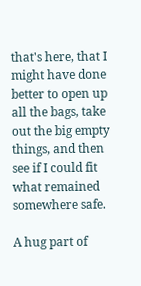that's here, that I might have done better to open up all the bags, take out the big empty things, and then see if I could fit what remained somewhere safe.

A hug part of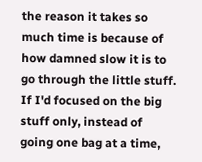the reason it takes so much time is because of how damned slow it is to go through the little stuff.  If I'd focused on the big stuff only, instead of going one bag at a time,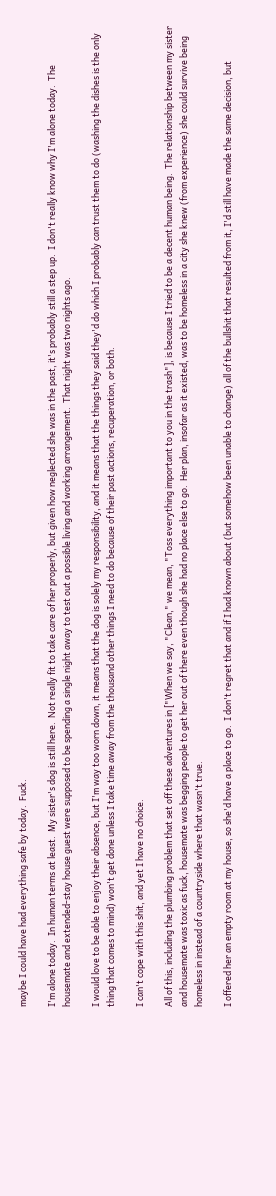maybe I could have had everything safe by today.  Fuck.

I'm alone today.  In human terms at least.  My sister's dog is still here.  Not really fit to take care of her properly, but given how neglected she was in the past, it's probably still a step up.  I don't really know why I'm alone today.  The housemate and extended-stay house guest were supposed to be spending a single night away to test out a possible living and working arrangement.  That night was two nights ago.

I would love to be able to enjoy their absence, but I'm way too worn down, it means that the dog is solely my responsibility, and it means that the things they said they'd do which I probably can trust them to do (washing the dishes is the only thing that comes to mind) won't get done unless I take time away from the thousand other things I need to do because of their past actions, recuperation, or both.

I can't cope with this shit, and yet I have no choice.

All of this, including the plumbing problem that set off these adventures in ["When we say, "Clean," we mean, "Toss everything important to you in the trash"], is because I tried to be a decent human being.  The relationship between my sister and housemate was toxic as fuck, housemate was begging people to get her out of there even though she had no place else to go.  Her plan, insofar as it existed, was to be homeless in a city she knew (from experience) she could survive being homeless in instead of a countryside where that wasn't true.

I offered her an empty room at my house, so she'd have a place to go.  I don't regret that and if I had known about (but somehow been unable to change) all of the bullshit that resulted from it, I'd still have made the same decision, but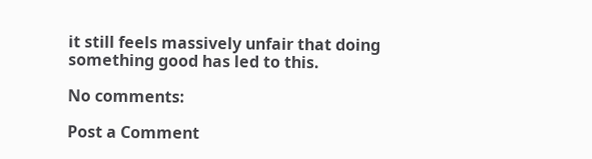it still feels massively unfair that doing something good has led to this.

No comments:

Post a Comment